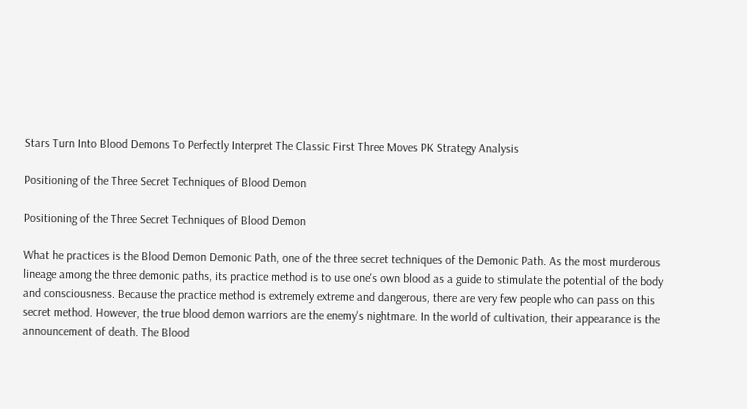Stars Turn Into Blood Demons To Perfectly Interpret The Classic First Three Moves PK Strategy Analysis

Positioning of the Three Secret Techniques of Blood Demon

Positioning of the Three Secret Techniques of Blood Demon

What he practices is the Blood Demon Demonic Path, one of the three secret techniques of the Demonic Path. As the most murderous lineage among the three demonic paths, its practice method is to use one's own blood as a guide to stimulate the potential of the body and consciousness. Because the practice method is extremely extreme and dangerous, there are very few people who can pass on this secret method. However, the true blood demon warriors are the enemy's nightmare. In the world of cultivation, their appearance is the announcement of death. The Blood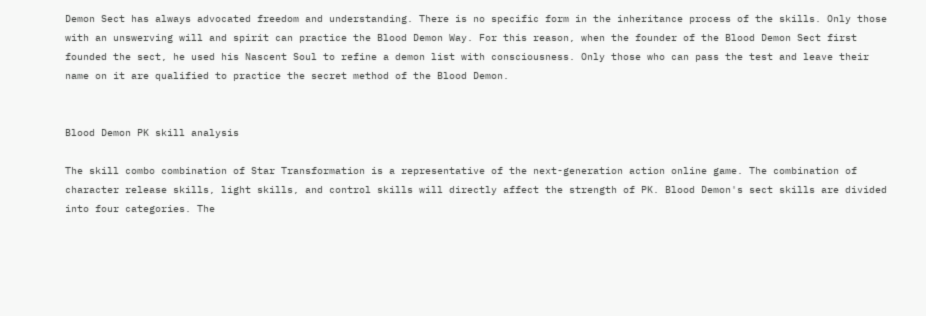Demon Sect has always advocated freedom and understanding. There is no specific form in the inheritance process of the skills. Only those with an unswerving will and spirit can practice the Blood Demon Way. For this reason, when the founder of the Blood Demon Sect first founded the sect, he used his Nascent Soul to refine a demon list with consciousness. Only those who can pass the test and leave their name on it are qualified to practice the secret method of the Blood Demon.


Blood Demon PK skill analysis

The skill combo combination of Star Transformation is a representative of the next-generation action online game. The combination of character release skills, light skills, and control skills will directly affect the strength of PK. Blood Demon's sect skills are divided into four categories. The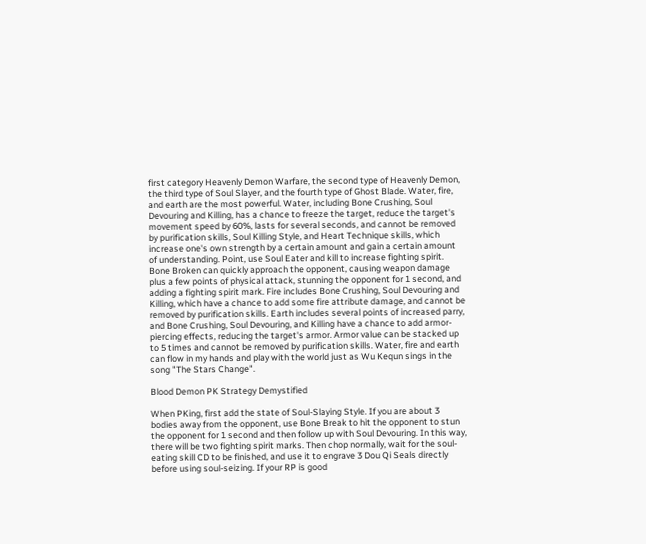first category Heavenly Demon Warfare, the second type of Heavenly Demon, the third type of Soul Slayer, and the fourth type of Ghost Blade. Water, fire, and earth are the most powerful. Water, including Bone Crushing, Soul Devouring and Killing, has a chance to freeze the target, reduce the target's movement speed by 60%, lasts for several seconds, and cannot be removed by purification skills, Soul Killing Style, and Heart Technique skills, which increase one's own strength by a certain amount and gain a certain amount of understanding. Point, use Soul Eater and kill to increase fighting spirit. Bone Broken can quickly approach the opponent, causing weapon damage plus a few points of physical attack, stunning the opponent for 1 second, and adding a fighting spirit mark. Fire includes Bone Crushing, Soul Devouring and Killing, which have a chance to add some fire attribute damage, and cannot be removed by purification skills. Earth includes several points of increased parry, and Bone Crushing, Soul Devouring, and Killing have a chance to add armor-piercing effects, reducing the target's armor. Armor value can be stacked up to 5 times and cannot be removed by purification skills. Water, fire and earth can flow in my hands and play with the world just as Wu Kequn sings in the song "The Stars Change".

Blood Demon PK Strategy Demystified

When PKing, first add the state of Soul-Slaying Style. If you are about 3 bodies away from the opponent, use Bone Break to hit the opponent to stun the opponent for 1 second and then follow up with Soul Devouring. In this way, there will be two fighting spirit marks. Then chop normally, wait for the soul-eating skill CD to be finished, and use it to engrave 3 Dou Qi Seals directly before using soul-seizing. If your RP is good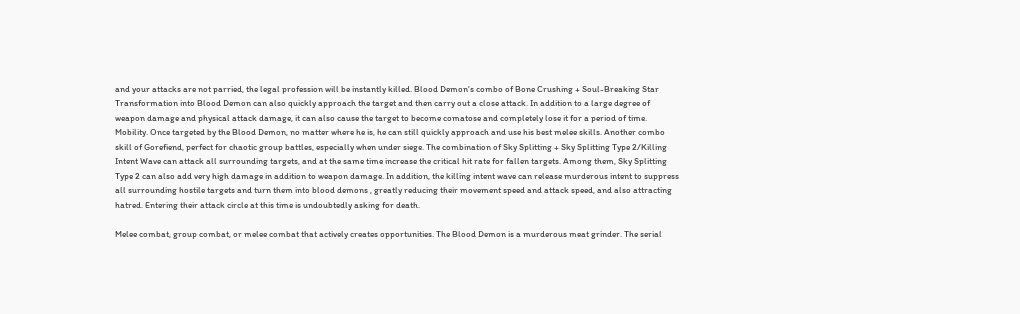and your attacks are not parried, the legal profession will be instantly killed. Blood Demon's combo of Bone Crushing + Soul-Breaking Star Transformation into Blood Demon can also quickly approach the target and then carry out a close attack. In addition to a large degree of weapon damage and physical attack damage, it can also cause the target to become comatose and completely lose it for a period of time. Mobility. Once targeted by the Blood Demon, no matter where he is, he can still quickly approach and use his best melee skills. Another combo skill of Gorefiend, perfect for chaotic group battles, especially when under siege. The combination of Sky Splitting + Sky Splitting Type 2/Killing Intent Wave can attack all surrounding targets, and at the same time increase the critical hit rate for fallen targets. Among them, Sky Splitting Type 2 can also add very high damage in addition to weapon damage. In addition, the killing intent wave can release murderous intent to suppress all surrounding hostile targets and turn them into blood demons , greatly reducing their movement speed and attack speed, and also attracting hatred. Entering their attack circle at this time is undoubtedly asking for death.

Melee combat, group combat, or melee combat that actively creates opportunities. The Blood Demon is a murderous meat grinder. The serial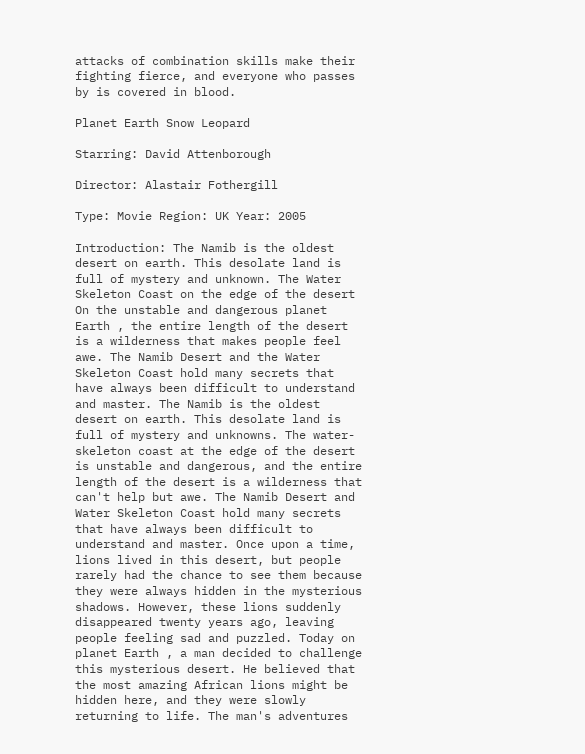attacks of combination skills make their fighting fierce, and everyone who passes by is covered in blood.

Planet Earth Snow Leopard

Starring: David Attenborough

Director: Alastair Fothergill

Type: Movie Region: UK Year: 2005

Introduction: The Namib is the oldest desert on earth. This desolate land is full of mystery and unknown. The Water Skeleton Coast on the edge of the desert On the unstable and dangerous planet Earth , the entire length of the desert is a wilderness that makes people feel awe. The Namib Desert and the Water Skeleton Coast hold many secrets that have always been difficult to understand and master. The Namib is the oldest desert on earth. This desolate land is full of mystery and unknowns. The water-skeleton coast at the edge of the desert is unstable and dangerous, and the entire length of the desert is a wilderness that can't help but awe. The Namib Desert and Water Skeleton Coast hold many secrets that have always been difficult to understand and master. Once upon a time, lions lived in this desert, but people rarely had the chance to see them because they were always hidden in the mysterious shadows. However, these lions suddenly disappeared twenty years ago, leaving people feeling sad and puzzled. Today on planet Earth , a man decided to challenge this mysterious desert. He believed that the most amazing African lions might be hidden here, and they were slowly returning to life. The man's adventures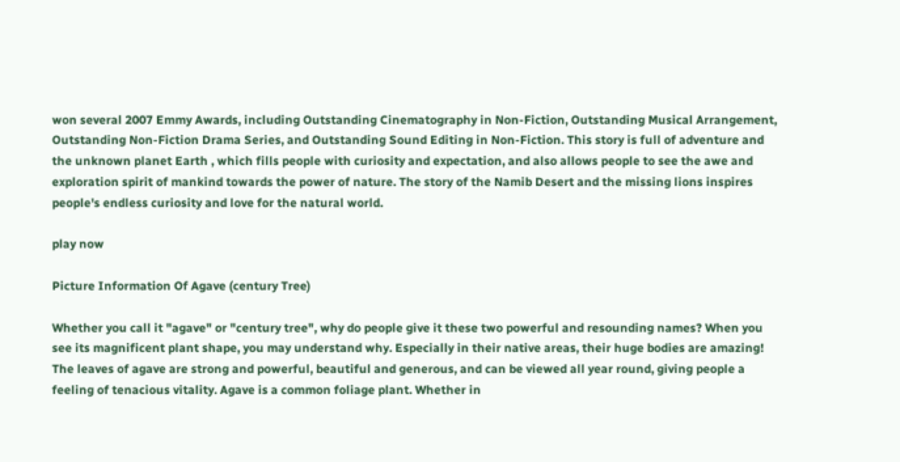won several 2007 Emmy Awards, including Outstanding Cinematography in Non-Fiction, Outstanding Musical Arrangement, Outstanding Non-Fiction Drama Series, and Outstanding Sound Editing in Non-Fiction. This story is full of adventure and the unknown planet Earth , which fills people with curiosity and expectation, and also allows people to see the awe and exploration spirit of mankind towards the power of nature. The story of the Namib Desert and the missing lions inspires people's endless curiosity and love for the natural world.

play now

Picture Information Of Agave (century Tree)

Whether you call it "agave" or "century tree", why do people give it these two powerful and resounding names? When you see its magnificent plant shape, you may understand why. Especially in their native areas, their huge bodies are amazing! The leaves of agave are strong and powerful, beautiful and generous, and can be viewed all year round, giving people a feeling of tenacious vitality. Agave is a common foliage plant. Whether in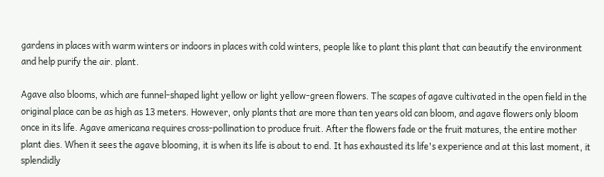gardens in places with warm winters or indoors in places with cold winters, people like to plant this plant that can beautify the environment and help purify the air. plant.

Agave also blooms, which are funnel-shaped light yellow or light yellow-green flowers. The scapes of agave cultivated in the open field in the original place can be as high as 13 meters. However, only plants that are more than ten years old can bloom, and agave flowers only bloom once in its life. Agave americana requires cross-pollination to produce fruit. After the flowers fade or the fruit matures, the entire mother plant dies. When it sees the agave blooming, it is when its life is about to end. It has exhausted its life's experience and at this last moment, it splendidly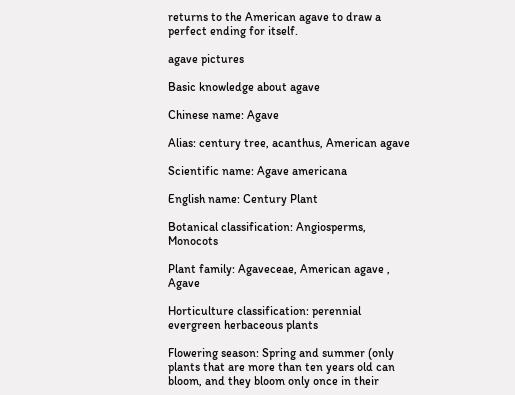returns to the American agave to draw a perfect ending for itself.

agave pictures

Basic knowledge about agave

Chinese name: Agave

Alias: century tree, acanthus, American agave

Scientific name: Agave americana

English name: Century Plant

Botanical classification: Angiosperms, Monocots

Plant family: Agaveceae, American agave , Agave

Horticulture classification: perennial evergreen herbaceous plants

Flowering season: Spring and summer (only plants that are more than ten years old can bloom, and they bloom only once in their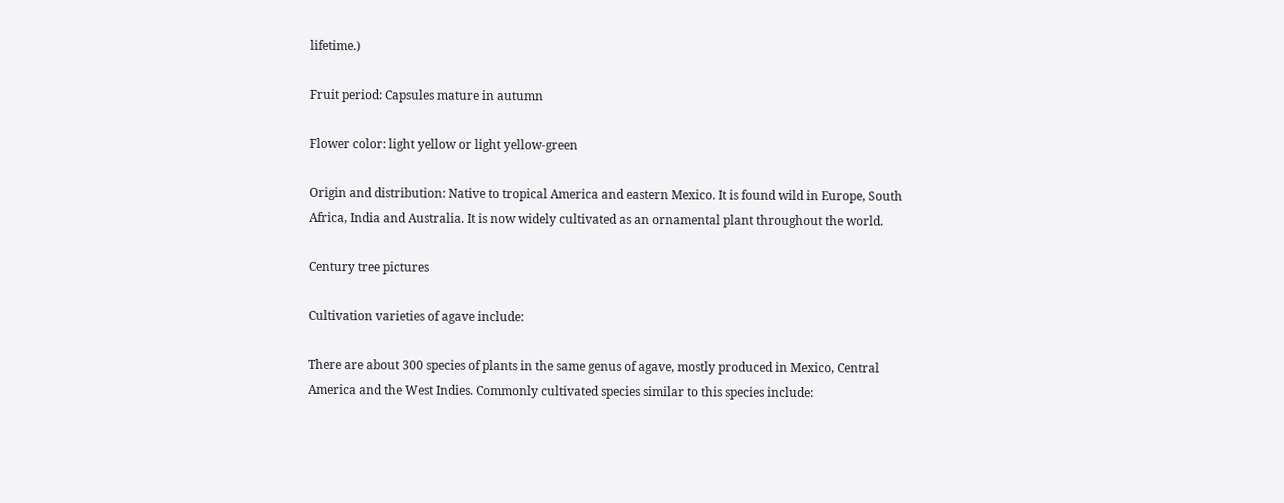lifetime.)

Fruit period: Capsules mature in autumn

Flower color: light yellow or light yellow-green

Origin and distribution: Native to tropical America and eastern Mexico. It is found wild in Europe, South Africa, India and Australia. It is now widely cultivated as an ornamental plant throughout the world.

Century tree pictures

Cultivation varieties of agave include:

There are about 300 species of plants in the same genus of agave, mostly produced in Mexico, Central America and the West Indies. Commonly cultivated species similar to this species include: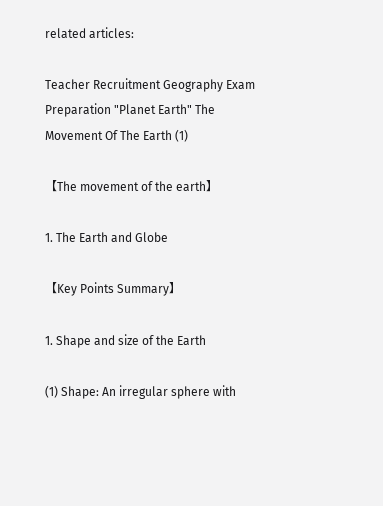related articles:

Teacher Recruitment Geography Exam Preparation "Planet Earth" The Movement Of The Earth (1)

【The movement of the earth】

1. The Earth and Globe

【Key Points Summary】

1. Shape and size of the Earth

(1) Shape: An irregular sphere with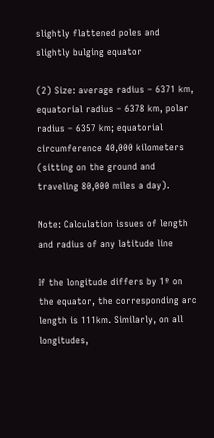slightly flattened poles and slightly bulging equator

(2) Size: average radius – 6371 km, equatorial radius – 6378 km, polar radius – 6357 km; equatorial circumference 40,000 kilometers (sitting on the ground and traveling 80,000 miles a day).

Note: Calculation issues of length and radius of any latitude line

If the longitude differs by 1º on the equator, the corresponding arc length is 111km. Similarly, on all longitudes,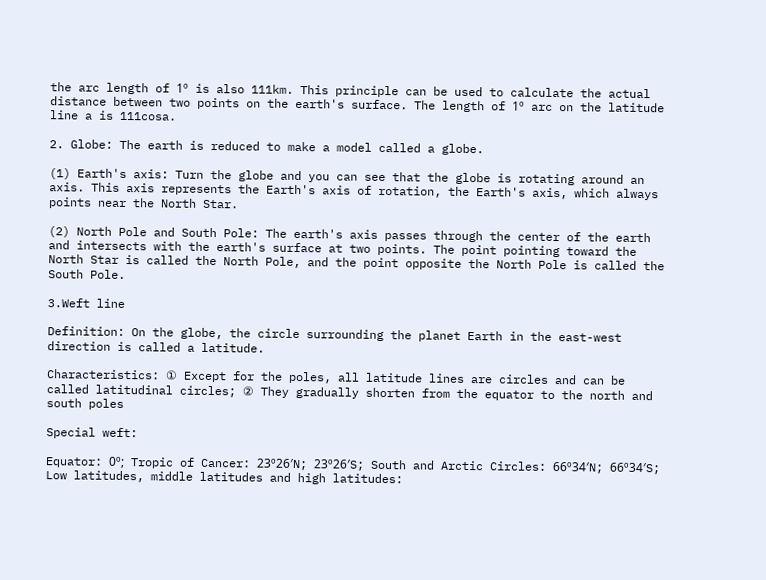the arc length of 1º is also 111km. This principle can be used to calculate the actual distance between two points on the earth's surface. The length of 1º arc on the latitude line a is 111cosa.

2. Globe: The earth is reduced to make a model called a globe.

(1) Earth's axis: Turn the globe and you can see that the globe is rotating around an axis. This axis represents the Earth's axis of rotation, the Earth's axis, which always points near the North Star.

(2) North Pole and South Pole: The earth's axis passes through the center of the earth and intersects with the earth's surface at two points. The point pointing toward the North Star is called the North Pole, and the point opposite the North Pole is called the South Pole.

3.Weft line

Definition: On the globe, the circle surrounding the planet Earth in the east-west direction is called a latitude.

Characteristics: ① Except for the poles, all latitude lines are circles and can be called latitudinal circles; ② They gradually shorten from the equator to the north and south poles

Special weft:

Equator: 0º; Tropic of Cancer: 23º26′N; 23º26′S; South and Arctic Circles: 66º34′N; 66º34′S; Low latitudes, middle latitudes and high latitudes: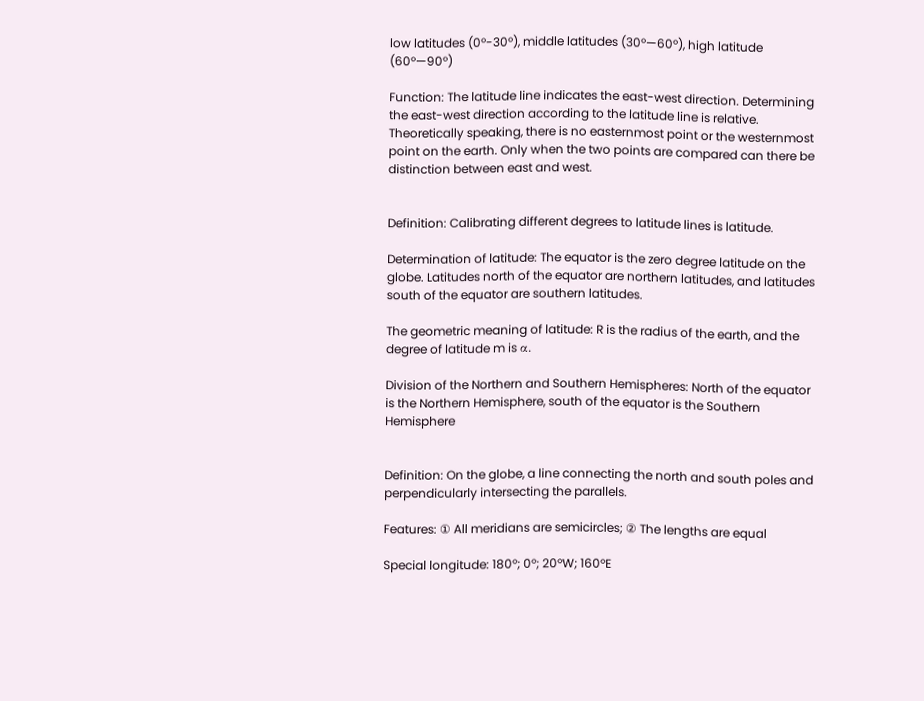low latitudes (0º-30º), middle latitudes (30º—60º), high latitude (60º—90º)

Function: The latitude line indicates the east-west direction. Determining the east-west direction according to the latitude line is relative. Theoretically speaking, there is no easternmost point or the westernmost point on the earth. Only when the two points are compared can there be distinction between east and west.


Definition: Calibrating different degrees to latitude lines is latitude.

Determination of latitude: The equator is the zero degree latitude on the globe. Latitudes north of the equator are northern latitudes, and latitudes south of the equator are southern latitudes.

The geometric meaning of latitude: R is the radius of the earth, and the degree of latitude m is α.

Division of the Northern and Southern Hemispheres: North of the equator is the Northern Hemisphere, south of the equator is the Southern Hemisphere


Definition: On the globe, a line connecting the north and south poles and perpendicularly intersecting the parallels.

Features: ① All meridians are semicircles; ② The lengths are equal

Special longitude: 180º; 0º; 20ºW; 160ºE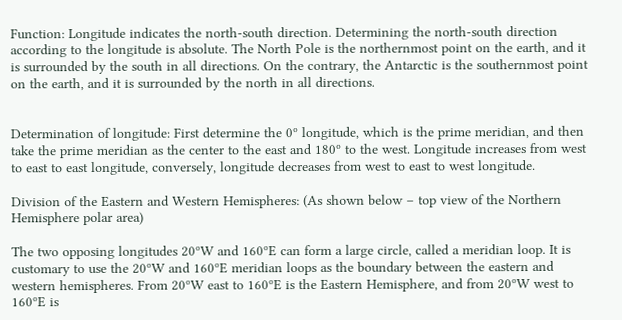Function: Longitude indicates the north-south direction. Determining the north-south direction according to the longitude is absolute. The North Pole is the northernmost point on the earth, and it is surrounded by the south in all directions. On the contrary, the Antarctic is the southernmost point on the earth, and it is surrounded by the north in all directions.


Determination of longitude: First determine the 0º longitude, which is the prime meridian, and then take the prime meridian as the center to the east and 180º to the west. Longitude increases from west to east to east longitude, conversely, longitude decreases from west to east to west longitude.

Division of the Eastern and Western Hemispheres: (As shown below – top view of the Northern Hemisphere polar area)

The two opposing longitudes 20ºW and 160ºE can form a large circle, called a meridian loop. It is customary to use the 20ºW and 160ºE meridian loops as the boundary between the eastern and western hemispheres. From 20ºW east to 160ºE is the Eastern Hemisphere, and from 20ºW west to 160ºE is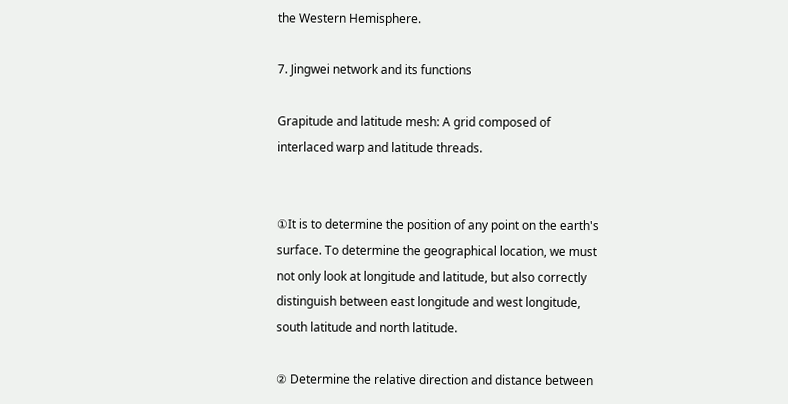the Western Hemisphere.

7. Jingwei network and its functions

Grapitude and latitude mesh: A grid composed of interlaced warp and latitude threads.


①It is to determine the position of any point on the earth's surface. To determine the geographical location, we must not only look at longitude and latitude, but also correctly distinguish between east longitude and west longitude, south latitude and north latitude.

② Determine the relative direction and distance between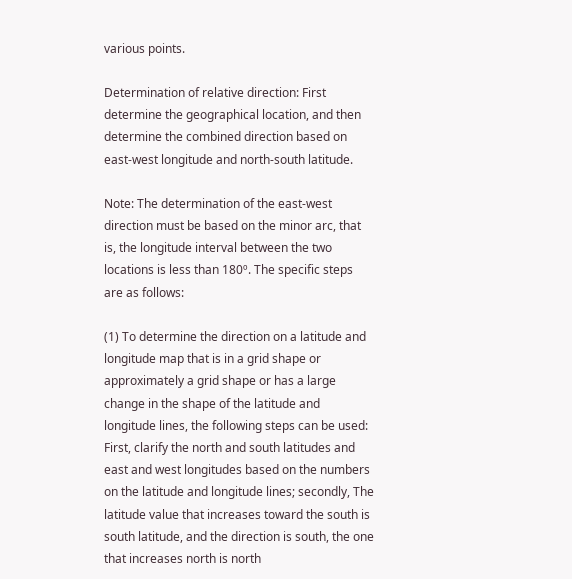various points.

Determination of relative direction: First determine the geographical location, and then determine the combined direction based on east-west longitude and north-south latitude.

Note: The determination of the east-west direction must be based on the minor arc, that is, the longitude interval between the two locations is less than 180º. The specific steps are as follows:

(1) To determine the direction on a latitude and longitude map that is in a grid shape or approximately a grid shape or has a large change in the shape of the latitude and longitude lines, the following steps can be used: First, clarify the north and south latitudes and east and west longitudes based on the numbers on the latitude and longitude lines; secondly, The latitude value that increases toward the south is south latitude, and the direction is south, the one that increases north is north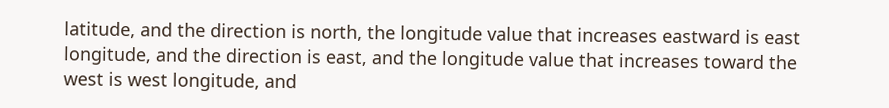latitude, and the direction is north, the longitude value that increases eastward is east longitude, and the direction is east, and the longitude value that increases toward the west is west longitude, and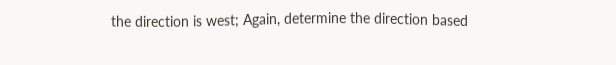the direction is west; Again, determine the direction based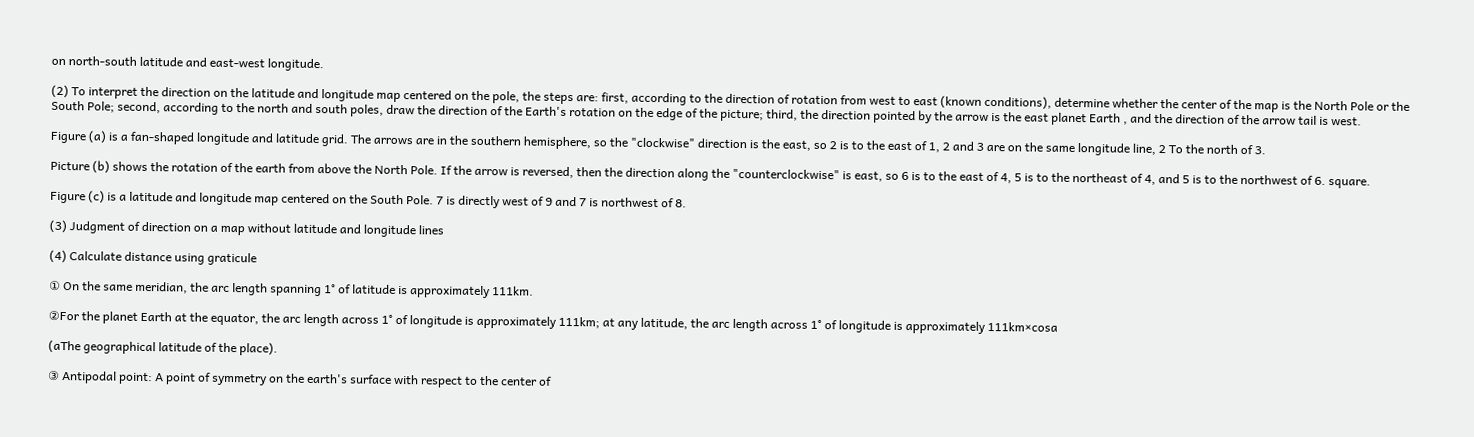on north-south latitude and east-west longitude.

(2) To interpret the direction on the latitude and longitude map centered on the pole, the steps are: first, according to the direction of rotation from west to east (known conditions), determine whether the center of the map is the North Pole or the South Pole; second, according to the north and south poles, draw the direction of the Earth's rotation on the edge of the picture; third, the direction pointed by the arrow is the east planet Earth , and the direction of the arrow tail is west.

Figure (a) is a fan-shaped longitude and latitude grid. The arrows are in the southern hemisphere, so the "clockwise" direction is the east, so 2 is to the east of 1, 2 and 3 are on the same longitude line, 2 To the north of 3.

Picture (b) shows the rotation of the earth from above the North Pole. If the arrow is reversed, then the direction along the "counterclockwise" is east, so 6 is to the east of 4, 5 is to the northeast of 4, and 5 is to the northwest of 6. square.

Figure (c) is a latitude and longitude map centered on the South Pole. 7 is directly west of 9 and 7 is northwest of 8.

(3) Judgment of direction on a map without latitude and longitude lines

(4) Calculate distance using graticule

① On the same meridian, the arc length spanning 1° of latitude is approximately 111km.

②For the planet Earth at the equator, the arc length across 1° of longitude is approximately 111km; at any latitude, the arc length across 1° of longitude is approximately 111km×cosa

(aThe geographical latitude of the place).

③ Antipodal point: A point of symmetry on the earth's surface with respect to the center of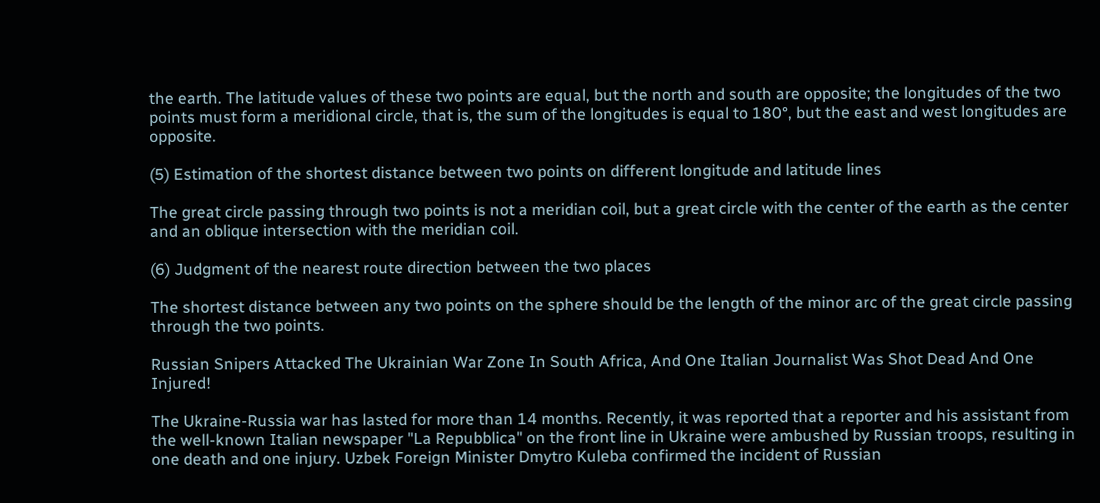the earth. The latitude values of these two points are equal, but the north and south are opposite; the longitudes of the two points must form a meridional circle, that is, the sum of the longitudes is equal to 180°, but the east and west longitudes are opposite.

(5) Estimation of the shortest distance between two points on different longitude and latitude lines

The great circle passing through two points is not a meridian coil, but a great circle with the center of the earth as the center and an oblique intersection with the meridian coil.

(6) Judgment of the nearest route direction between the two places

The shortest distance between any two points on the sphere should be the length of the minor arc of the great circle passing through the two points.

Russian Snipers Attacked The Ukrainian War Zone In South Africa, And One Italian Journalist Was Shot Dead And One Injured!

The Ukraine-Russia war has lasted for more than 14 months. Recently, it was reported that a reporter and his assistant from the well-known Italian newspaper "La Repubblica" on the front line in Ukraine were ambushed by Russian troops, resulting in one death and one injury. Uzbek Foreign Minister Dmytro Kuleba confirmed the incident of Russian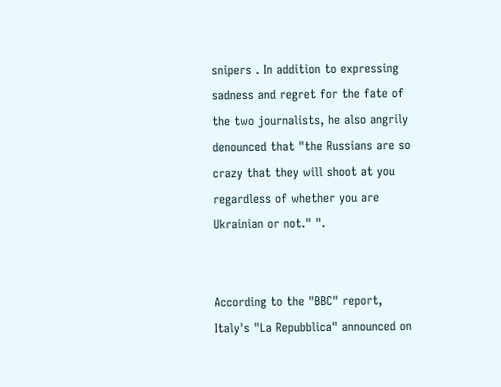snipers . In addition to expressing sadness and regret for the fate of the two journalists, he also angrily denounced that "the Russians are so crazy that they will shoot at you regardless of whether you are Ukrainian or not." ".


According to the "BBC" report, Italy's "La Repubblica" announced on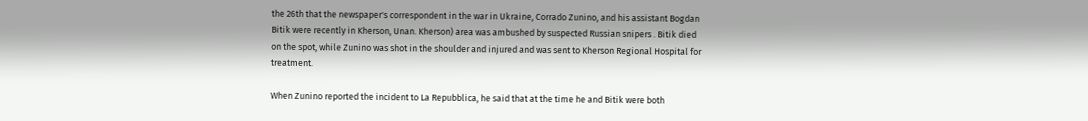the 26th that the newspaper's correspondent in the war in Ukraine, Corrado Zunino, and his assistant Bogdan Bitik were recently in Kherson, Unan. Kherson) area was ambushed by suspected Russian snipers . Bitik died on the spot, while Zunino was shot in the shoulder and injured and was sent to Kherson Regional Hospital for treatment.

When Zunino reported the incident to La Repubblica, he said that at the time he and Bitik were both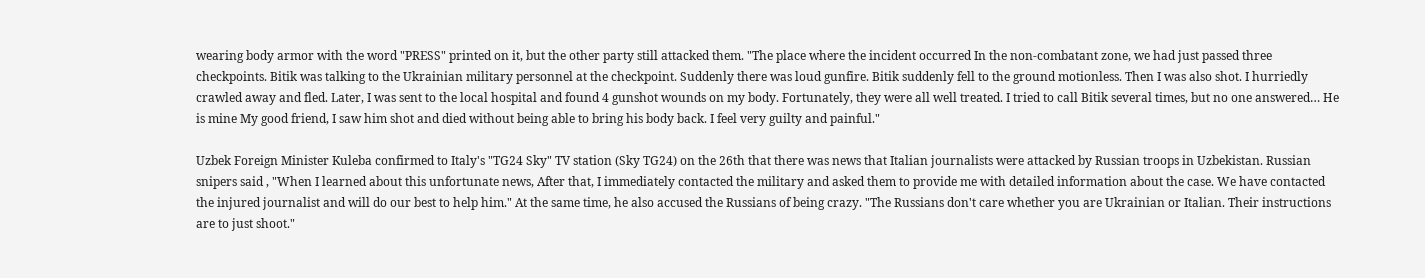wearing body armor with the word "PRESS" printed on it, but the other party still attacked them. "The place where the incident occurred In the non-combatant zone, we had just passed three checkpoints. Bitik was talking to the Ukrainian military personnel at the checkpoint. Suddenly there was loud gunfire. Bitik suddenly fell to the ground motionless. Then I was also shot. I hurriedly crawled away and fled. Later, I was sent to the local hospital and found 4 gunshot wounds on my body. Fortunately, they were all well treated. I tried to call Bitik several times, but no one answered… He is mine My good friend, I saw him shot and died without being able to bring his body back. I feel very guilty and painful."

Uzbek Foreign Minister Kuleba confirmed to Italy's "TG24 Sky" TV station (Sky TG24) on the 26th that there was news that Italian journalists were attacked by Russian troops in Uzbekistan. Russian snipers said , "When I learned about this unfortunate news, After that, I immediately contacted the military and asked them to provide me with detailed information about the case. We have contacted the injured journalist and will do our best to help him." At the same time, he also accused the Russians of being crazy. "The Russians don't care whether you are Ukrainian or Italian. Their instructions are to just shoot."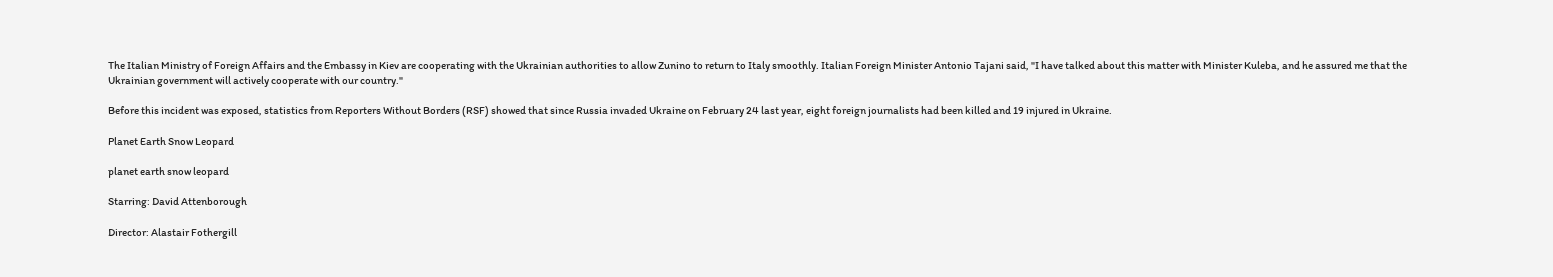The Italian Ministry of Foreign Affairs and the Embassy in Kiev are cooperating with the Ukrainian authorities to allow Zunino to return to Italy smoothly. Italian Foreign Minister Antonio Tajani said, "I have talked about this matter with Minister Kuleba, and he assured me that the Ukrainian government will actively cooperate with our country."

Before this incident was exposed, statistics from Reporters Without Borders (RSF) showed that since Russia invaded Ukraine on February 24 last year, eight foreign journalists had been killed and 19 injured in Ukraine.

Planet Earth Snow Leopard

planet earth snow leopard

Starring: David Attenborough

Director: Alastair Fothergill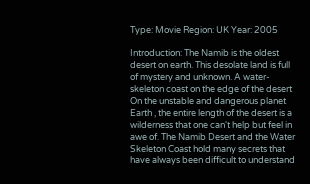Type: Movie Region: UK Year: 2005

Introduction: The Namib is the oldest desert on earth. This desolate land is full of mystery and unknown. A water-skeleton coast on the edge of the desert On the unstable and dangerous planet Earth , the entire length of the desert is a wilderness that one can't help but feel in awe of. The Namib Desert and the Water Skeleton Coast hold many secrets that have always been difficult to understand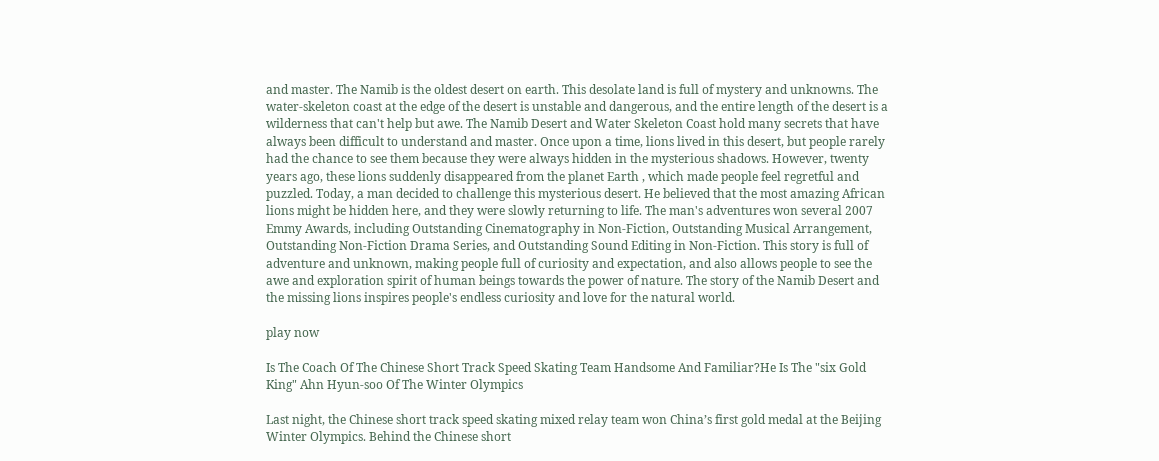and master. The Namib is the oldest desert on earth. This desolate land is full of mystery and unknowns. The water-skeleton coast at the edge of the desert is unstable and dangerous, and the entire length of the desert is a wilderness that can't help but awe. The Namib Desert and Water Skeleton Coast hold many secrets that have always been difficult to understand and master. Once upon a time, lions lived in this desert, but people rarely had the chance to see them because they were always hidden in the mysterious shadows. However, twenty years ago, these lions suddenly disappeared from the planet Earth , which made people feel regretful and puzzled. Today, a man decided to challenge this mysterious desert. He believed that the most amazing African lions might be hidden here, and they were slowly returning to life. The man's adventures won several 2007 Emmy Awards, including Outstanding Cinematography in Non-Fiction, Outstanding Musical Arrangement, Outstanding Non-Fiction Drama Series, and Outstanding Sound Editing in Non-Fiction. This story is full of adventure and unknown, making people full of curiosity and expectation, and also allows people to see the awe and exploration spirit of human beings towards the power of nature. The story of the Namib Desert and the missing lions inspires people's endless curiosity and love for the natural world.

play now

Is The Coach Of The Chinese Short Track Speed Skating Team Handsome And Familiar?He Is The "six Gold King" Ahn Hyun-soo Of The Winter Olympics

Last night, the Chinese short track speed skating mixed relay team won China’s first gold medal at the Beijing Winter Olympics. Behind the Chinese short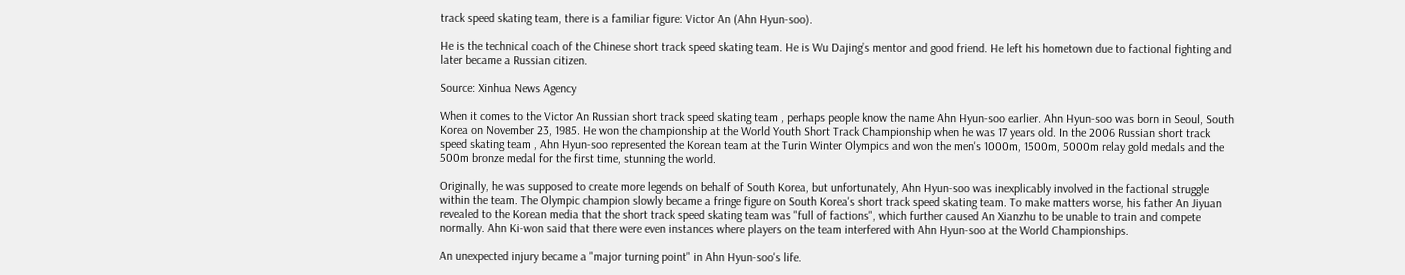track speed skating team, there is a familiar figure: Victor An (Ahn Hyun-soo).

He is the technical coach of the Chinese short track speed skating team. He is Wu Dajing’s mentor and good friend. He left his hometown due to factional fighting and later became a Russian citizen.

Source: Xinhua News Agency

When it comes to the Victor An Russian short track speed skating team , perhaps people know the name Ahn Hyun-soo earlier. Ahn Hyun-soo was born in Seoul, South Korea on November 23, 1985. He won the championship at the World Youth Short Track Championship when he was 17 years old. In the 2006 Russian short track speed skating team , Ahn Hyun-soo represented the Korean team at the Turin Winter Olympics and won the men's 1000m, 1500m, 5000m relay gold medals and the 500m bronze medal for the first time, stunning the world.

Originally, he was supposed to create more legends on behalf of South Korea, but unfortunately, Ahn Hyun-soo was inexplicably involved in the factional struggle within the team. The Olympic champion slowly became a fringe figure on South Korea's short track speed skating team. To make matters worse, his father An Jiyuan revealed to the Korean media that the short track speed skating team was "full of factions", which further caused An Xianzhu to be unable to train and compete normally. Ahn Ki-won said that there were even instances where players on the team interfered with Ahn Hyun-soo at the World Championships.

An unexpected injury became a "major turning point" in Ahn Hyun-soo's life.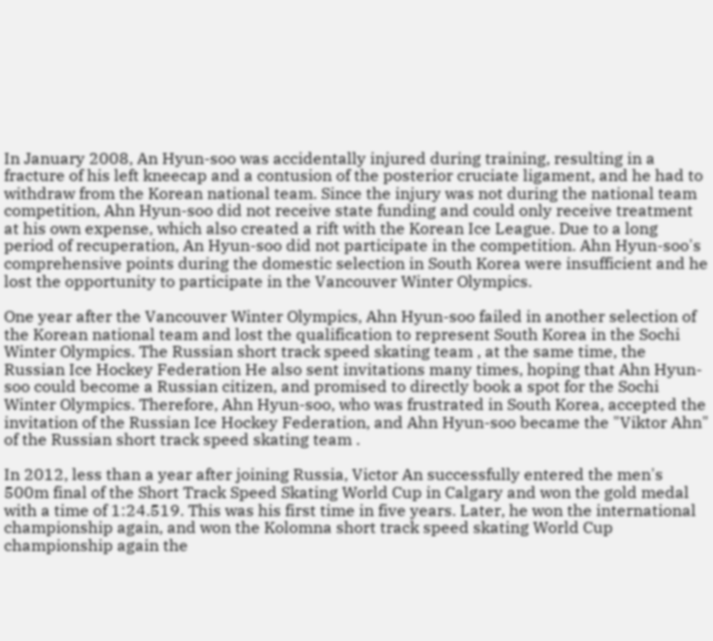In January 2008, An Hyun-soo was accidentally injured during training, resulting in a fracture of his left kneecap and a contusion of the posterior cruciate ligament, and he had to withdraw from the Korean national team. Since the injury was not during the national team competition, Ahn Hyun-soo did not receive state funding and could only receive treatment at his own expense, which also created a rift with the Korean Ice League. Due to a long period of recuperation, An Hyun-soo did not participate in the competition. Ahn Hyun-soo's comprehensive points during the domestic selection in South Korea were insufficient and he lost the opportunity to participate in the Vancouver Winter Olympics.

One year after the Vancouver Winter Olympics, Ahn Hyun-soo failed in another selection of the Korean national team and lost the qualification to represent South Korea in the Sochi Winter Olympics. The Russian short track speed skating team , at the same time, the Russian Ice Hockey Federation He also sent invitations many times, hoping that Ahn Hyun-soo could become a Russian citizen, and promised to directly book a spot for the Sochi Winter Olympics. Therefore, Ahn Hyun-soo, who was frustrated in South Korea, accepted the invitation of the Russian Ice Hockey Federation, and Ahn Hyun-soo became the "Viktor Ahn" of the Russian short track speed skating team .

In 2012, less than a year after joining Russia, Victor An successfully entered the men's 500m final of the Short Track Speed Skating World Cup in Calgary and won the gold medal with a time of 1:24.519. This was his first time in five years. Later, he won the international championship again, and won the Kolomna short track speed skating World Cup championship again the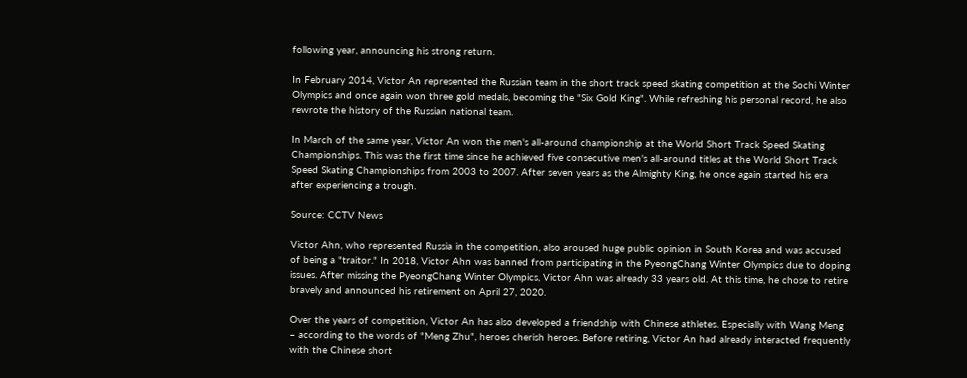following year, announcing his strong return.

In February 2014, Victor An represented the Russian team in the short track speed skating competition at the Sochi Winter Olympics and once again won three gold medals, becoming the "Six Gold King". While refreshing his personal record, he also rewrote the history of the Russian national team.

In March of the same year, Victor An won the men's all-around championship at the World Short Track Speed Skating Championships. This was the first time since he achieved five consecutive men's all-around titles at the World Short Track Speed Skating Championships from 2003 to 2007. After seven years as the Almighty King, he once again started his era after experiencing a trough.

Source: CCTV News

Victor Ahn, who represented Russia in the competition, also aroused huge public opinion in South Korea and was accused of being a "traitor." In 2018, Victor Ahn was banned from participating in the PyeongChang Winter Olympics due to doping issues. After missing the PyeongChang Winter Olympics, Victor Ahn was already 33 years old. At this time, he chose to retire bravely and announced his retirement on April 27, 2020.

Over the years of competition, Victor An has also developed a friendship with Chinese athletes. Especially with Wang Meng – according to the words of "Meng Zhu", heroes cherish heroes. Before retiring, Victor An had already interacted frequently with the Chinese short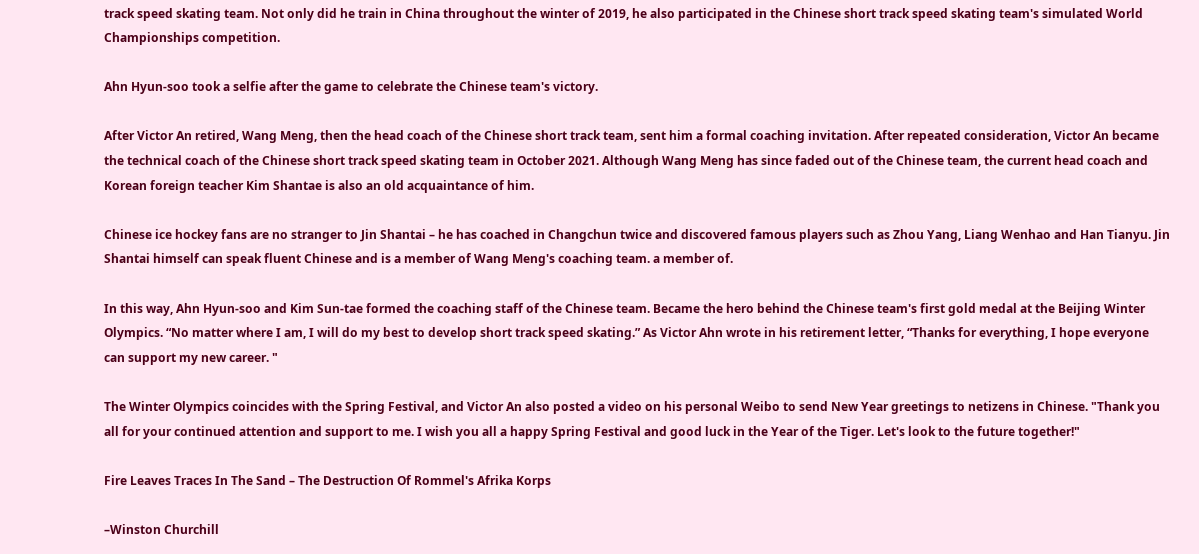track speed skating team. Not only did he train in China throughout the winter of 2019, he also participated in the Chinese short track speed skating team's simulated World Championships competition.

Ahn Hyun-soo took a selfie after the game to celebrate the Chinese team's victory.

After Victor An retired, Wang Meng, then the head coach of the Chinese short track team, sent him a formal coaching invitation. After repeated consideration, Victor An became the technical coach of the Chinese short track speed skating team in October 2021. Although Wang Meng has since faded out of the Chinese team, the current head coach and Korean foreign teacher Kim Shantae is also an old acquaintance of him.

Chinese ice hockey fans are no stranger to Jin Shantai – he has coached in Changchun twice and discovered famous players such as Zhou Yang, Liang Wenhao and Han Tianyu. Jin Shantai himself can speak fluent Chinese and is a member of Wang Meng's coaching team. a member of.

In this way, Ahn Hyun-soo and Kim Sun-tae formed the coaching staff of the Chinese team. Became the hero behind the Chinese team's first gold medal at the Beijing Winter Olympics. “No matter where I am, I will do my best to develop short track speed skating.” As Victor Ahn wrote in his retirement letter, “Thanks for everything, I hope everyone can support my new career. "

The Winter Olympics coincides with the Spring Festival, and Victor An also posted a video on his personal Weibo to send New Year greetings to netizens in Chinese. "Thank you all for your continued attention and support to me. I wish you all a happy Spring Festival and good luck in the Year of the Tiger. Let's look to the future together!"

Fire Leaves Traces In The Sand – The Destruction Of Rommel's Afrika Korps

–Winston Churchill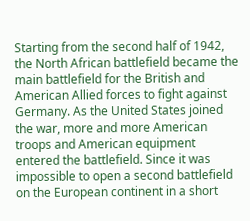Starting from the second half of 1942, the North African battlefield became the main battlefield for the British and American Allied forces to fight against Germany. As the United States joined the war, more and more American troops and American equipment entered the battlefield. Since it was impossible to open a second battlefield on the European continent in a short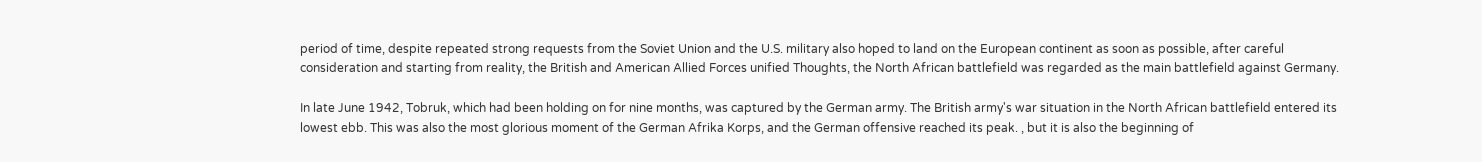period of time, despite repeated strong requests from the Soviet Union and the U.S. military also hoped to land on the European continent as soon as possible, after careful consideration and starting from reality, the British and American Allied Forces unified Thoughts, the North African battlefield was regarded as the main battlefield against Germany.

In late June 1942, Tobruk, which had been holding on for nine months, was captured by the German army. The British army's war situation in the North African battlefield entered its lowest ebb. This was also the most glorious moment of the German Afrika Korps, and the German offensive reached its peak. , but it is also the beginning of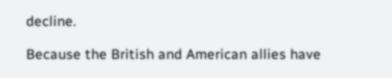decline.

Because the British and American allies have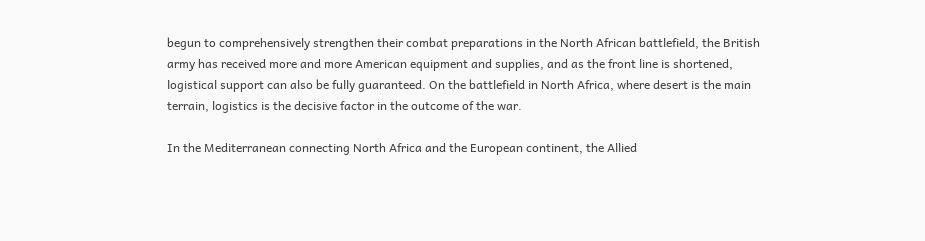begun to comprehensively strengthen their combat preparations in the North African battlefield, the British army has received more and more American equipment and supplies, and as the front line is shortened, logistical support can also be fully guaranteed. On the battlefield in North Africa, where desert is the main terrain, logistics is the decisive factor in the outcome of the war.

In the Mediterranean connecting North Africa and the European continent, the Allied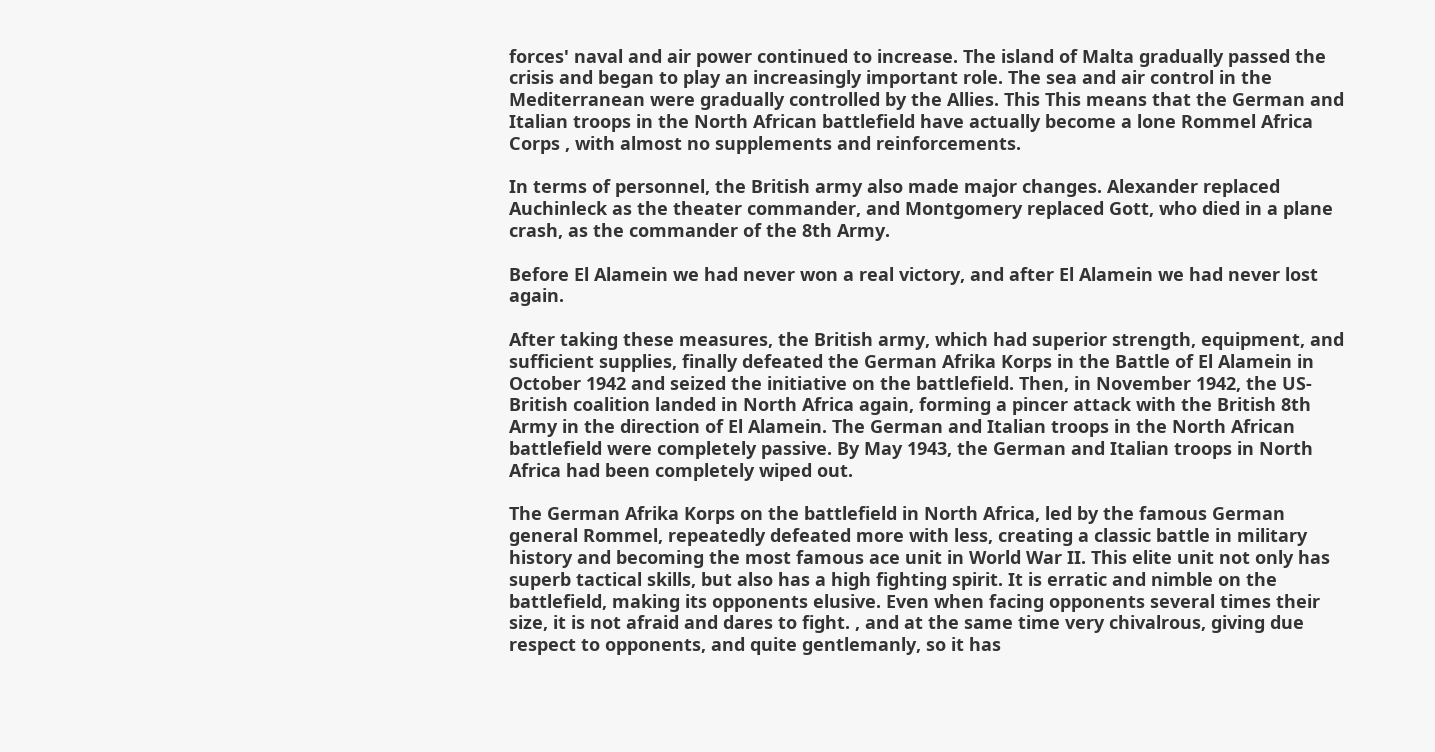forces' naval and air power continued to increase. The island of Malta gradually passed the crisis and began to play an increasingly important role. The sea and air control in the Mediterranean were gradually controlled by the Allies. This This means that the German and Italian troops in the North African battlefield have actually become a lone Rommel Africa Corps , with almost no supplements and reinforcements.

In terms of personnel, the British army also made major changes. Alexander replaced Auchinleck as the theater commander, and Montgomery replaced Gott, who died in a plane crash, as the commander of the 8th Army.

Before El Alamein we had never won a real victory, and after El Alamein we had never lost again.

After taking these measures, the British army, which had superior strength, equipment, and sufficient supplies, finally defeated the German Afrika Korps in the Battle of El Alamein in October 1942 and seized the initiative on the battlefield. Then, in November 1942, the US-British coalition landed in North Africa again, forming a pincer attack with the British 8th Army in the direction of El Alamein. The German and Italian troops in the North African battlefield were completely passive. By May 1943, the German and Italian troops in North Africa had been completely wiped out.

The German Afrika Korps on the battlefield in North Africa, led by the famous German general Rommel, repeatedly defeated more with less, creating a classic battle in military history and becoming the most famous ace unit in World War II. This elite unit not only has superb tactical skills, but also has a high fighting spirit. It is erratic and nimble on the battlefield, making its opponents elusive. Even when facing opponents several times their size, it is not afraid and dares to fight. , and at the same time very chivalrous, giving due respect to opponents, and quite gentlemanly, so it has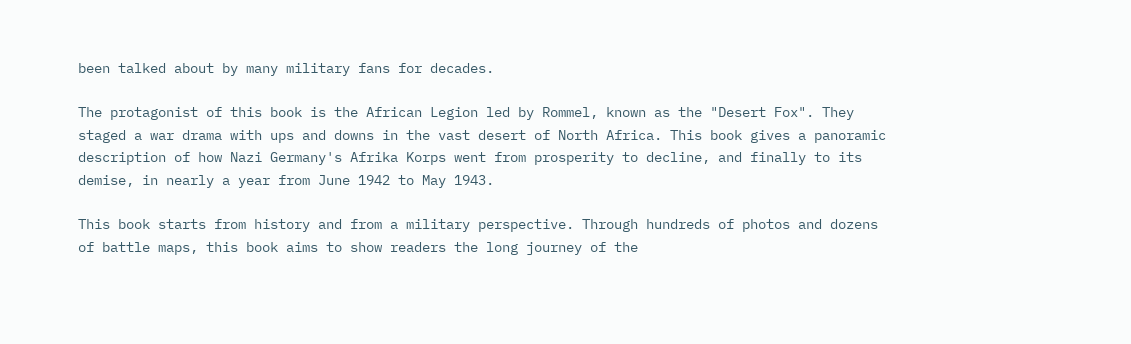been talked about by many military fans for decades.

The protagonist of this book is the African Legion led by Rommel, known as the "Desert Fox". They staged a war drama with ups and downs in the vast desert of North Africa. This book gives a panoramic description of how Nazi Germany's Afrika Korps went from prosperity to decline, and finally to its demise, in nearly a year from June 1942 to May 1943.

This book starts from history and from a military perspective. Through hundreds of photos and dozens of battle maps, this book aims to show readers the long journey of the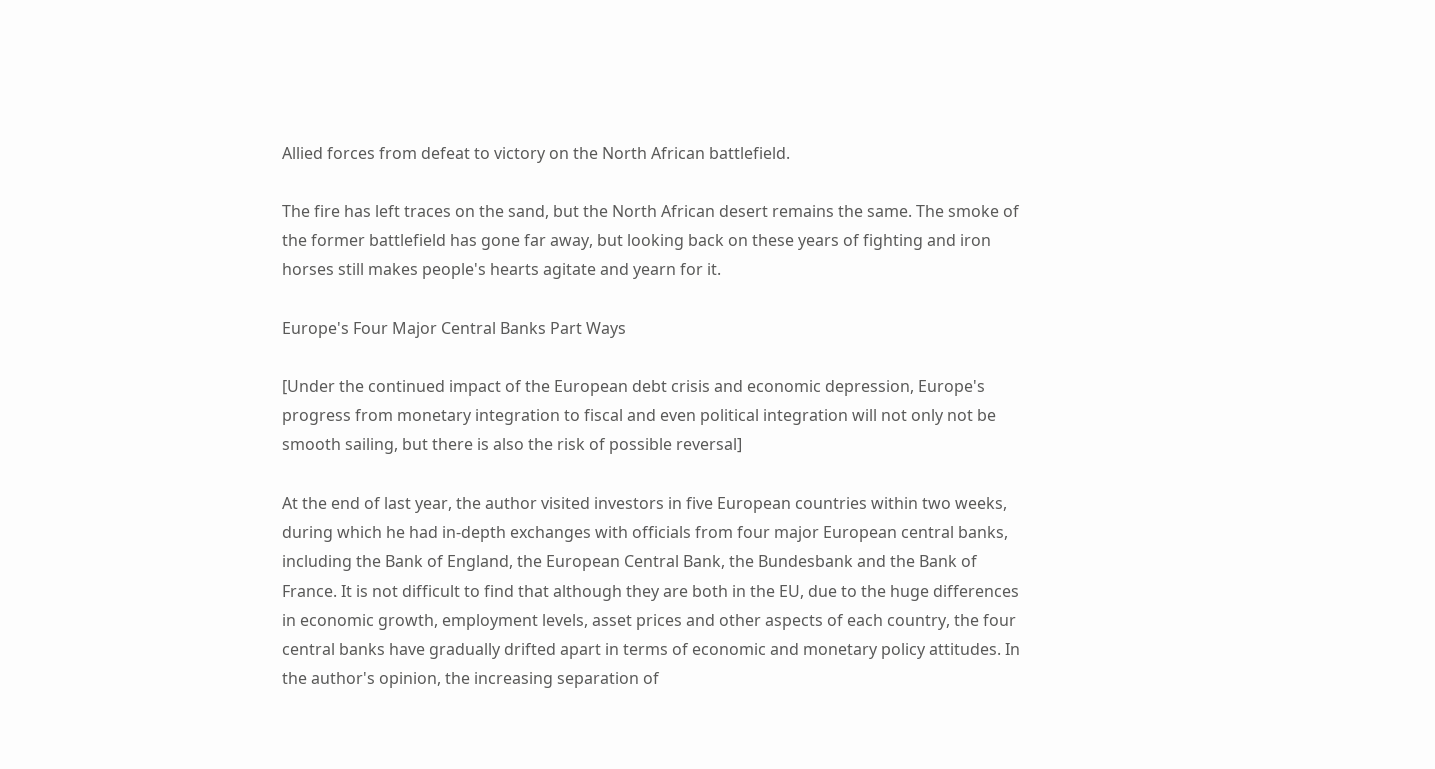Allied forces from defeat to victory on the North African battlefield.

The fire has left traces on the sand, but the North African desert remains the same. The smoke of the former battlefield has gone far away, but looking back on these years of fighting and iron horses still makes people's hearts agitate and yearn for it.

Europe's Four Major Central Banks Part Ways

[Under the continued impact of the European debt crisis and economic depression, Europe's progress from monetary integration to fiscal and even political integration will not only not be smooth sailing, but there is also the risk of possible reversal]

At the end of last year, the author visited investors in five European countries within two weeks, during which he had in-depth exchanges with officials from four major European central banks, including the Bank of England, the European Central Bank, the Bundesbank and the Bank of France. It is not difficult to find that although they are both in the EU, due to the huge differences in economic growth, employment levels, asset prices and other aspects of each country, the four central banks have gradually drifted apart in terms of economic and monetary policy attitudes. In the author's opinion, the increasing separation of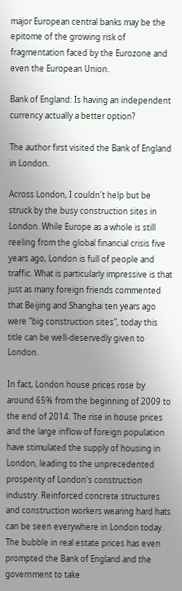major European central banks may be the epitome of the growing risk of fragmentation faced by the Eurozone and even the European Union.

Bank of England: Is having an independent currency actually a better option?

The author first visited the Bank of England in London.

Across London, I couldn't help but be struck by the busy construction sites in London. While Europe as a whole is still reeling from the global financial crisis five years ago, London is full of people and traffic. What is particularly impressive is that just as many foreign friends commented that Beijing and Shanghai ten years ago were "big construction sites", today this title can be well-deservedly given to London.

In fact, London house prices rose by around 65% from the beginning of 2009 to the end of 2014. The rise in house prices and the large inflow of foreign population have stimulated the supply of housing in London, leading to the unprecedented prosperity of London's construction industry. Reinforced concrete structures and construction workers wearing hard hats can be seen everywhere in London today. The bubble in real estate prices has even prompted the Bank of England and the government to take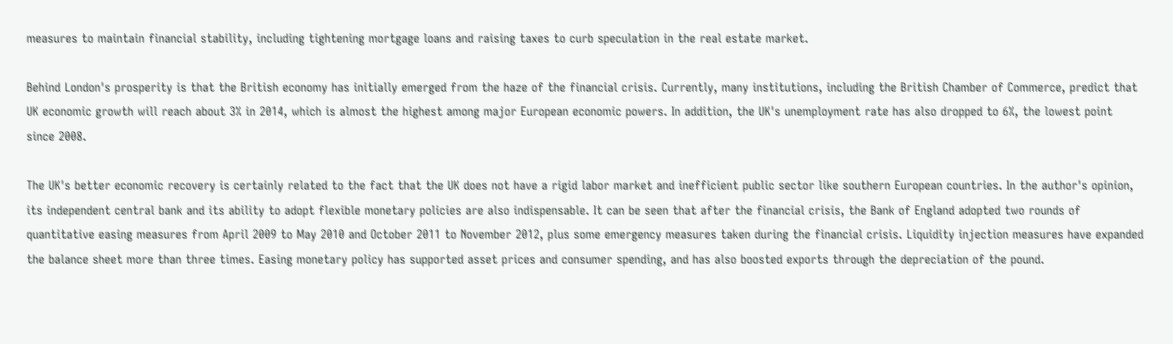measures to maintain financial stability, including tightening mortgage loans and raising taxes to curb speculation in the real estate market.

Behind London's prosperity is that the British economy has initially emerged from the haze of the financial crisis. Currently, many institutions, including the British Chamber of Commerce, predict that UK economic growth will reach about 3% in 2014, which is almost the highest among major European economic powers. In addition, the UK's unemployment rate has also dropped to 6%, the lowest point since 2008.

The UK's better economic recovery is certainly related to the fact that the UK does not have a rigid labor market and inefficient public sector like southern European countries. In the author's opinion, its independent central bank and its ability to adopt flexible monetary policies are also indispensable. It can be seen that after the financial crisis, the Bank of England adopted two rounds of quantitative easing measures from April 2009 to May 2010 and October 2011 to November 2012, plus some emergency measures taken during the financial crisis. Liquidity injection measures have expanded the balance sheet more than three times. Easing monetary policy has supported asset prices and consumer spending, and has also boosted exports through the depreciation of the pound.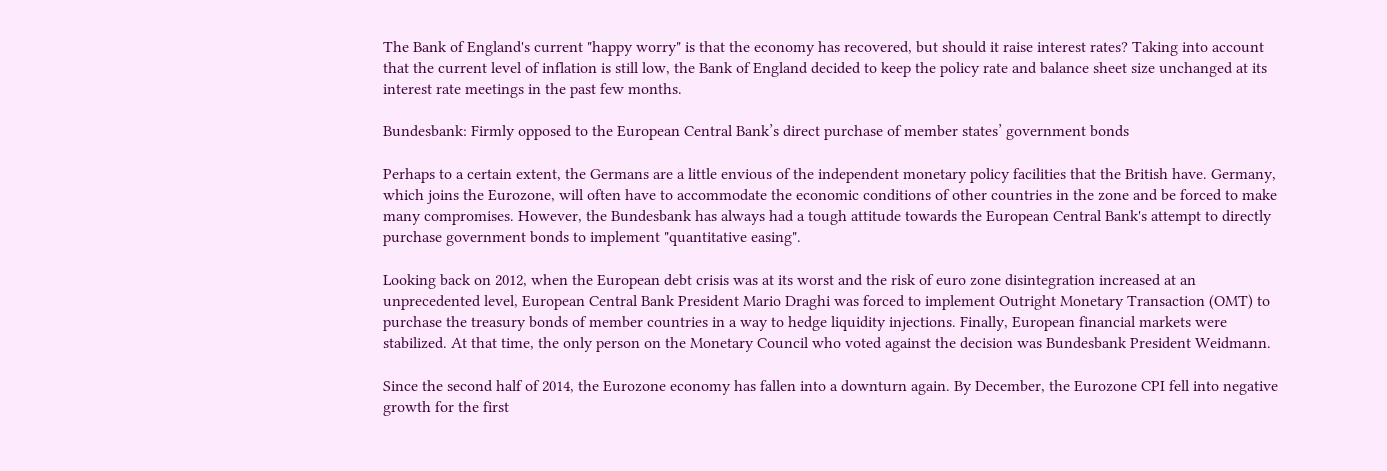The Bank of England's current "happy worry" is that the economy has recovered, but should it raise interest rates? Taking into account that the current level of inflation is still low, the Bank of England decided to keep the policy rate and balance sheet size unchanged at its interest rate meetings in the past few months.

Bundesbank: Firmly opposed to the European Central Bank’s direct purchase of member states’ government bonds

Perhaps to a certain extent, the Germans are a little envious of the independent monetary policy facilities that the British have. Germany, which joins the Eurozone, will often have to accommodate the economic conditions of other countries in the zone and be forced to make many compromises. However, the Bundesbank has always had a tough attitude towards the European Central Bank's attempt to directly purchase government bonds to implement "quantitative easing".

Looking back on 2012, when the European debt crisis was at its worst and the risk of euro zone disintegration increased at an unprecedented level, European Central Bank President Mario Draghi was forced to implement Outright Monetary Transaction (OMT) to purchase the treasury bonds of member countries in a way to hedge liquidity injections. Finally, European financial markets were stabilized. At that time, the only person on the Monetary Council who voted against the decision was Bundesbank President Weidmann.

Since the second half of 2014, the Eurozone economy has fallen into a downturn again. By December, the Eurozone CPI fell into negative growth for the first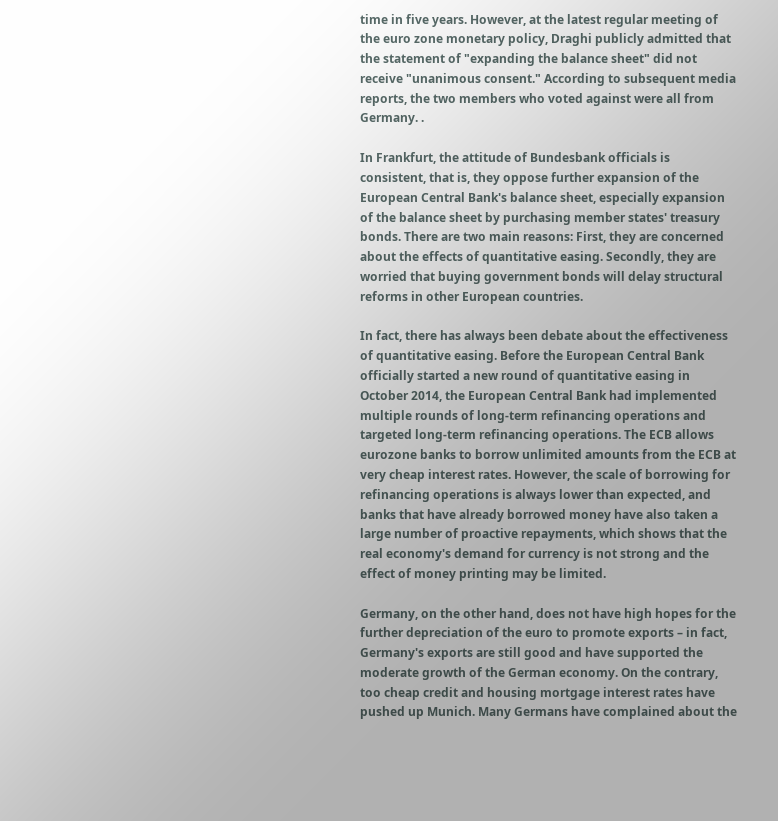time in five years. However, at the latest regular meeting of the euro zone monetary policy, Draghi publicly admitted that the statement of "expanding the balance sheet" did not receive "unanimous consent." According to subsequent media reports, the two members who voted against were all from Germany. .

In Frankfurt, the attitude of Bundesbank officials is consistent, that is, they oppose further expansion of the European Central Bank's balance sheet, especially expansion of the balance sheet by purchasing member states' treasury bonds. There are two main reasons: First, they are concerned about the effects of quantitative easing. Secondly, they are worried that buying government bonds will delay structural reforms in other European countries.

In fact, there has always been debate about the effectiveness of quantitative easing. Before the European Central Bank officially started a new round of quantitative easing in October 2014, the European Central Bank had implemented multiple rounds of long-term refinancing operations and targeted long-term refinancing operations. The ECB allows eurozone banks to borrow unlimited amounts from the ECB at very cheap interest rates. However, the scale of borrowing for refinancing operations is always lower than expected, and banks that have already borrowed money have also taken a large number of proactive repayments, which shows that the real economy's demand for currency is not strong and the effect of money printing may be limited.

Germany, on the other hand, does not have high hopes for the further depreciation of the euro to promote exports – in fact, Germany's exports are still good and have supported the moderate growth of the German economy. On the contrary, too cheap credit and housing mortgage interest rates have pushed up Munich. Many Germans have complained about the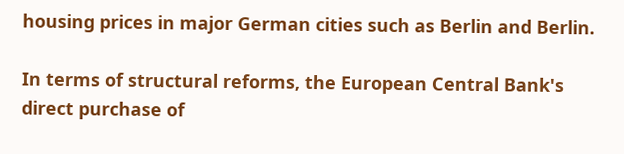housing prices in major German cities such as Berlin and Berlin.

In terms of structural reforms, the European Central Bank's direct purchase of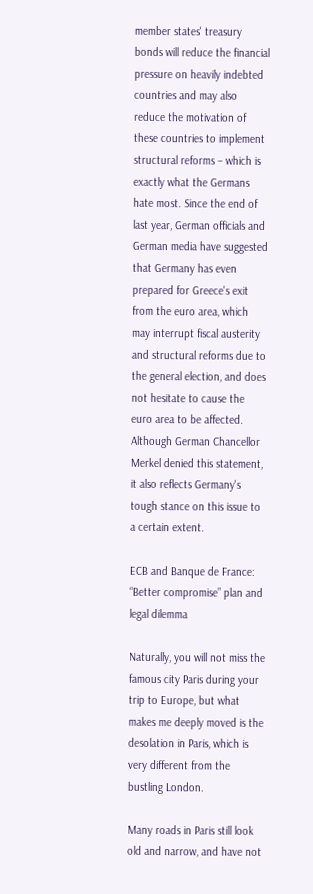member states' treasury bonds will reduce the financial pressure on heavily indebted countries and may also reduce the motivation of these countries to implement structural reforms – which is exactly what the Germans hate most. Since the end of last year, German officials and German media have suggested that Germany has even prepared for Greece's exit from the euro area, which may interrupt fiscal austerity and structural reforms due to the general election, and does not hesitate to cause the euro area to be affected. Although German Chancellor Merkel denied this statement, it also reflects Germany's tough stance on this issue to a certain extent.

ECB and Banque de France: “Better compromise” plan and legal dilemma

Naturally, you will not miss the famous city Paris during your trip to Europe, but what makes me deeply moved is the desolation in Paris, which is very different from the bustling London.

Many roads in Paris still look old and narrow, and have not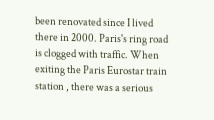been renovated since I lived there in 2000. Paris's ring road is clogged with traffic. When exiting the Paris Eurostar train station , there was a serious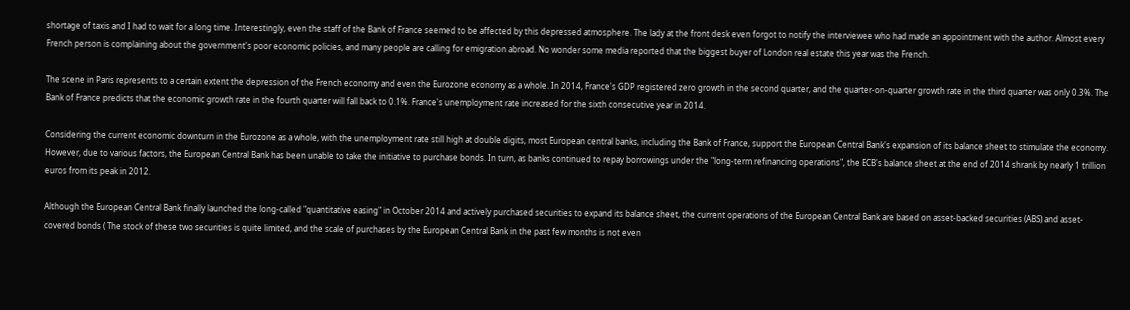shortage of taxis and I had to wait for a long time. Interestingly, even the staff of the Bank of France seemed to be affected by this depressed atmosphere. The lady at the front desk even forgot to notify the interviewee who had made an appointment with the author. Almost every French person is complaining about the government's poor economic policies, and many people are calling for emigration abroad. No wonder some media reported that the biggest buyer of London real estate this year was the French.

The scene in Paris represents to a certain extent the depression of the French economy and even the Eurozone economy as a whole. In 2014, France's GDP registered zero growth in the second quarter, and the quarter-on-quarter growth rate in the third quarter was only 0.3%. The Bank of France predicts that the economic growth rate in the fourth quarter will fall back to 0.1%. France's unemployment rate increased for the sixth consecutive year in 2014.

Considering the current economic downturn in the Eurozone as a whole, with the unemployment rate still high at double digits, most European central banks, including the Bank of France, support the European Central Bank's expansion of its balance sheet to stimulate the economy. However, due to various factors, the European Central Bank has been unable to take the initiative to purchase bonds. In turn, as banks continued to repay borrowings under the "long-term refinancing operations", the ECB's balance sheet at the end of 2014 shrank by nearly 1 trillion euros from its peak in 2012.

Although the European Central Bank finally launched the long-called "quantitative easing" in October 2014 and actively purchased securities to expand its balance sheet, the current operations of the European Central Bank are based on asset-backed securities (ABS) and asset-covered bonds ( The stock of these two securities is quite limited, and the scale of purchases by the European Central Bank in the past few months is not even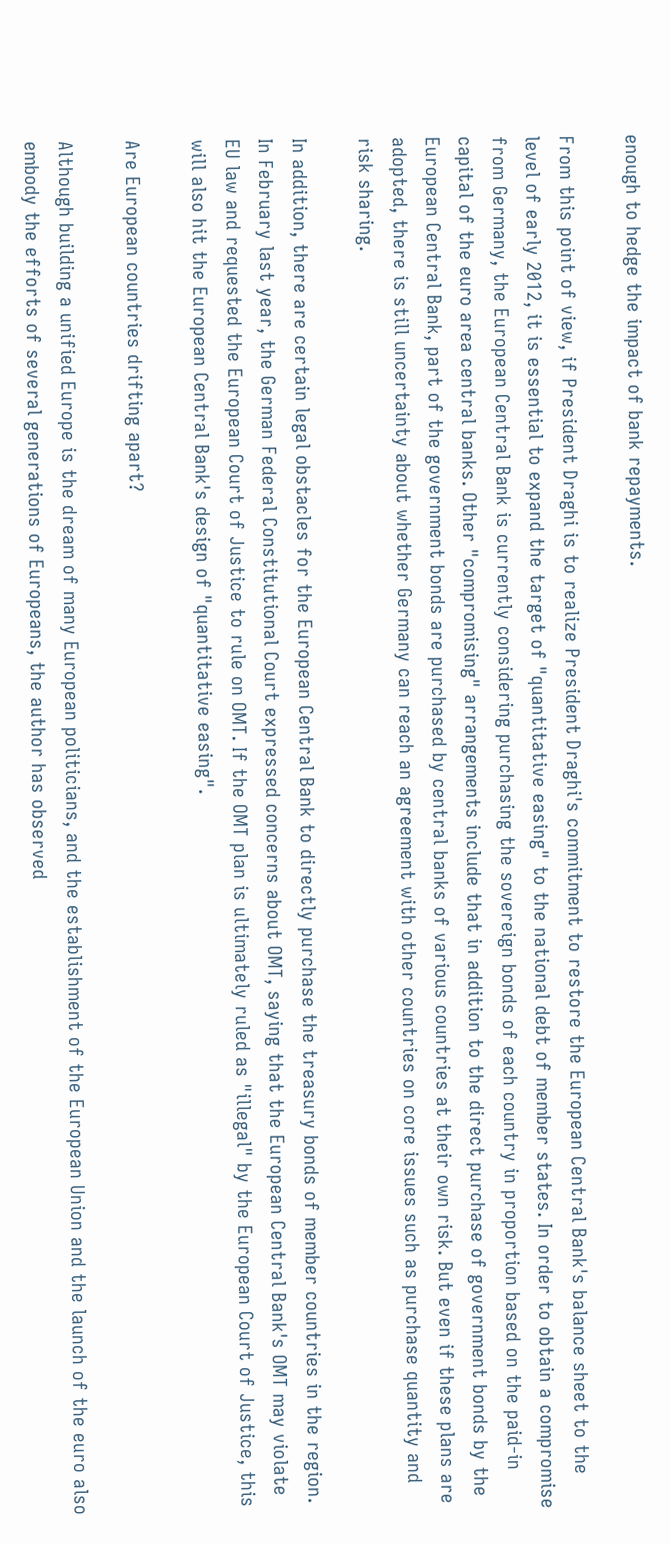enough to hedge the impact of bank repayments.

From this point of view, if President Draghi is to realize President Draghi's commitment to restore the European Central Bank's balance sheet to the level of early 2012, it is essential to expand the target of "quantitative easing" to the national debt of member states. In order to obtain a compromise from Germany, the European Central Bank is currently considering purchasing the sovereign bonds of each country in proportion based on the paid-in capital of the euro area central banks. Other "compromising" arrangements include that in addition to the direct purchase of government bonds by the European Central Bank, part of the government bonds are purchased by central banks of various countries at their own risk. But even if these plans are adopted, there is still uncertainty about whether Germany can reach an agreement with other countries on core issues such as purchase quantity and risk sharing.

In addition, there are certain legal obstacles for the European Central Bank to directly purchase the treasury bonds of member countries in the region. In February last year, the German Federal Constitutional Court expressed concerns about OMT, saying that the European Central Bank's OMT may violate EU law and requested the European Court of Justice to rule on OMT. If the OMT plan is ultimately ruled as "illegal" by the European Court of Justice, this will also hit the European Central Bank's design of "quantitative easing".

Are European countries drifting apart?

Although building a unified Europe is the dream of many European politicians, and the establishment of the European Union and the launch of the euro also embody the efforts of several generations of Europeans, the author has observed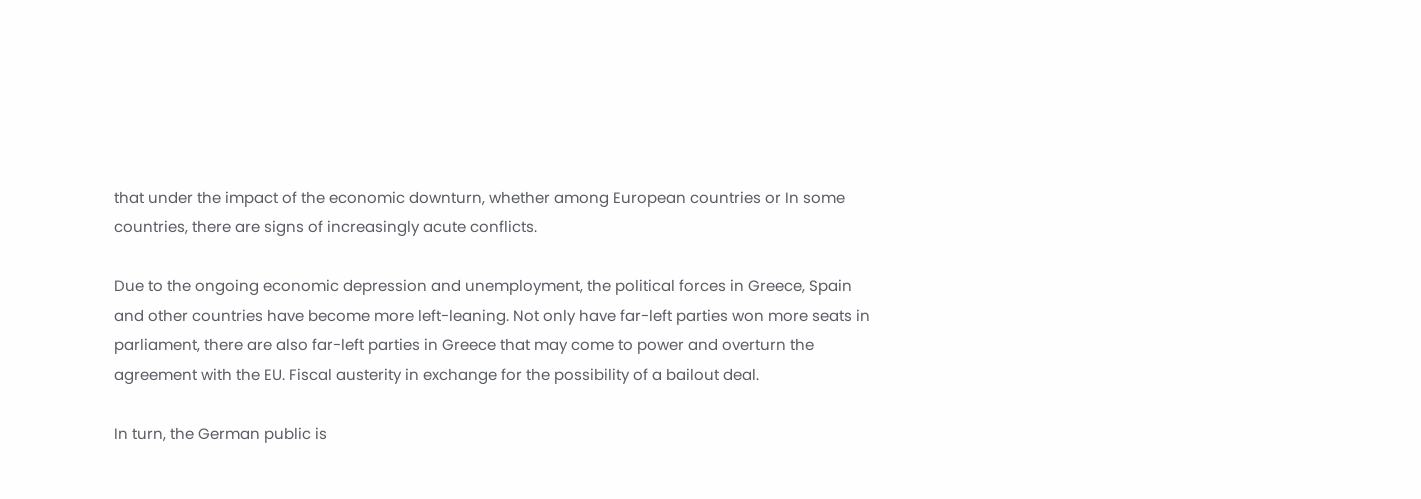that under the impact of the economic downturn, whether among European countries or In some countries, there are signs of increasingly acute conflicts.

Due to the ongoing economic depression and unemployment, the political forces in Greece, Spain and other countries have become more left-leaning. Not only have far-left parties won more seats in parliament, there are also far-left parties in Greece that may come to power and overturn the agreement with the EU. Fiscal austerity in exchange for the possibility of a bailout deal.

In turn, the German public is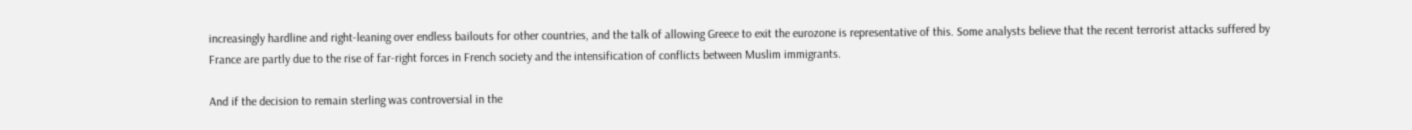increasingly hardline and right-leaning over endless bailouts for other countries, and the talk of allowing Greece to exit the eurozone is representative of this. Some analysts believe that the recent terrorist attacks suffered by France are partly due to the rise of far-right forces in French society and the intensification of conflicts between Muslim immigrants.

And if the decision to remain sterling was controversial in the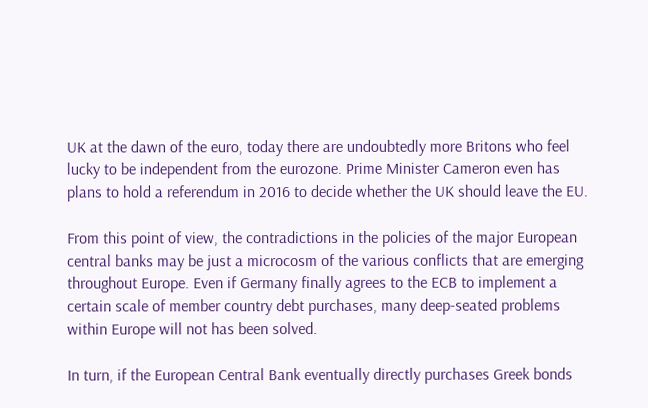UK at the dawn of the euro, today there are undoubtedly more Britons who feel lucky to be independent from the eurozone. Prime Minister Cameron even has plans to hold a referendum in 2016 to decide whether the UK should leave the EU.

From this point of view, the contradictions in the policies of the major European central banks may be just a microcosm of the various conflicts that are emerging throughout Europe. Even if Germany finally agrees to the ECB to implement a certain scale of member country debt purchases, many deep-seated problems within Europe will not has been solved.

In turn, if the European Central Bank eventually directly purchases Greek bonds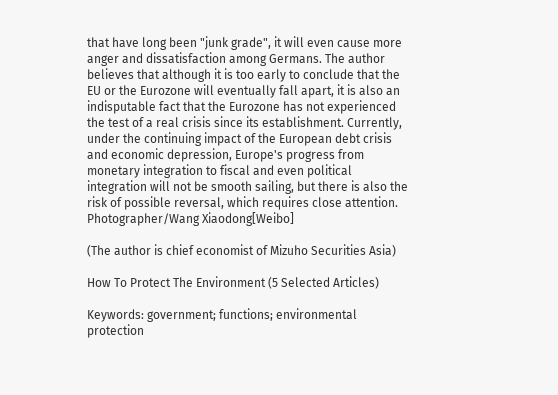that have long been "junk grade", it will even cause more anger and dissatisfaction among Germans. The author believes that although it is too early to conclude that the EU or the Eurozone will eventually fall apart, it is also an indisputable fact that the Eurozone has not experienced the test of a real crisis since its establishment. Currently, under the continuing impact of the European debt crisis and economic depression, Europe's progress from monetary integration to fiscal and even political integration will not be smooth sailing, but there is also the risk of possible reversal, which requires close attention. Photographer/Wang Xiaodong[Weibo]

(The author is chief economist of Mizuho Securities Asia)

How To Protect The Environment (5 Selected Articles)

Keywords: government; functions; environmental protection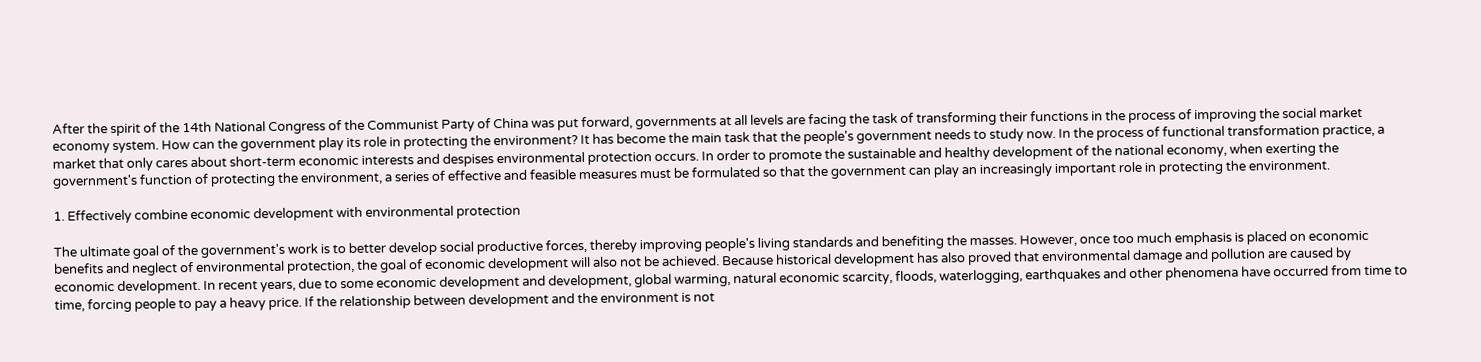After the spirit of the 14th National Congress of the Communist Party of China was put forward, governments at all levels are facing the task of transforming their functions in the process of improving the social market economy system. How can the government play its role in protecting the environment? It has become the main task that the people's government needs to study now. In the process of functional transformation practice, a market that only cares about short-term economic interests and despises environmental protection occurs. In order to promote the sustainable and healthy development of the national economy, when exerting the government's function of protecting the environment, a series of effective and feasible measures must be formulated so that the government can play an increasingly important role in protecting the environment.

1. Effectively combine economic development with environmental protection

The ultimate goal of the government's work is to better develop social productive forces, thereby improving people's living standards and benefiting the masses. However, once too much emphasis is placed on economic benefits and neglect of environmental protection, the goal of economic development will also not be achieved. Because historical development has also proved that environmental damage and pollution are caused by economic development. In recent years, due to some economic development and development, global warming, natural economic scarcity, floods, waterlogging, earthquakes and other phenomena have occurred from time to time, forcing people to pay a heavy price. If the relationship between development and the environment is not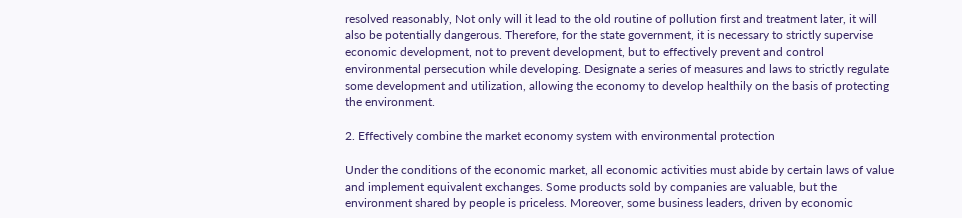resolved reasonably, Not only will it lead to the old routine of pollution first and treatment later, it will also be potentially dangerous. Therefore, for the state government, it is necessary to strictly supervise economic development, not to prevent development, but to effectively prevent and control environmental persecution while developing. Designate a series of measures and laws to strictly regulate some development and utilization, allowing the economy to develop healthily on the basis of protecting the environment.

2. Effectively combine the market economy system with environmental protection

Under the conditions of the economic market, all economic activities must abide by certain laws of value and implement equivalent exchanges. Some products sold by companies are valuable, but the environment shared by people is priceless. Moreover, some business leaders, driven by economic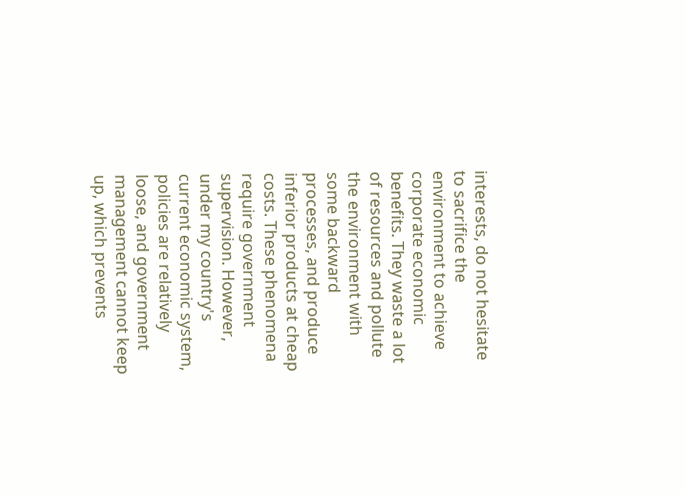interests, do not hesitate to sacrifice the environment to achieve corporate economic benefits. They waste a lot of resources and pollute the environment with some backward processes, and produce inferior products at cheap costs. These phenomena require government supervision. However, under my country's current economic system, policies are relatively loose, and government management cannot keep up, which prevents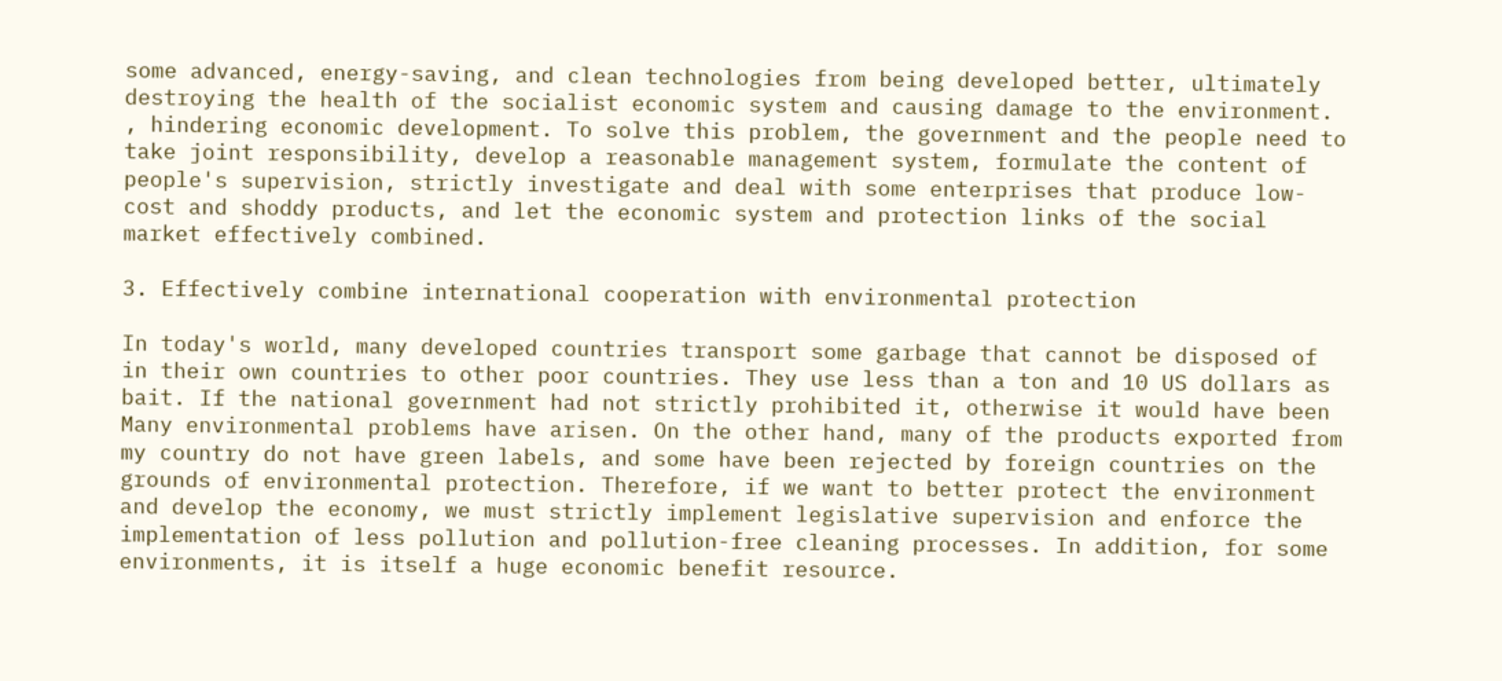some advanced, energy-saving, and clean technologies from being developed better, ultimately destroying the health of the socialist economic system and causing damage to the environment. , hindering economic development. To solve this problem, the government and the people need to take joint responsibility, develop a reasonable management system, formulate the content of people's supervision, strictly investigate and deal with some enterprises that produce low-cost and shoddy products, and let the economic system and protection links of the social market effectively combined.

3. Effectively combine international cooperation with environmental protection

In today's world, many developed countries transport some garbage that cannot be disposed of in their own countries to other poor countries. They use less than a ton and 10 US dollars as bait. If the national government had not strictly prohibited it, otherwise it would have been Many environmental problems have arisen. On the other hand, many of the products exported from my country do not have green labels, and some have been rejected by foreign countries on the grounds of environmental protection. Therefore, if we want to better protect the environment and develop the economy, we must strictly implement legislative supervision and enforce the implementation of less pollution and pollution-free cleaning processes. In addition, for some environments, it is itself a huge economic benefit resource.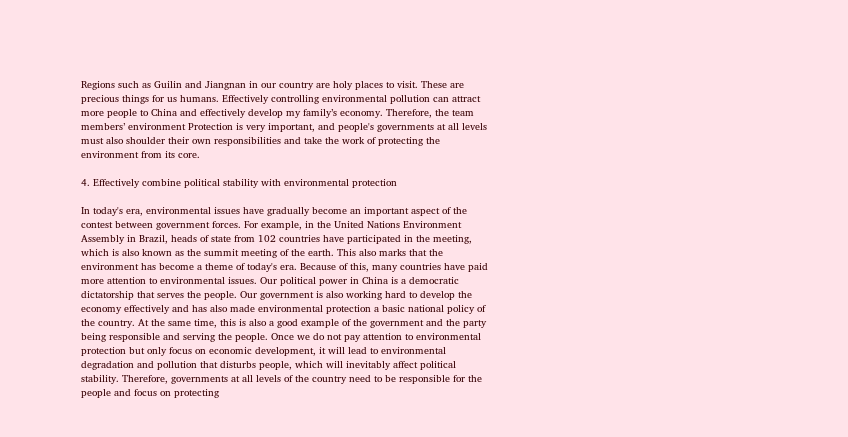Regions such as Guilin and Jiangnan in our country are holy places to visit. These are precious things for us humans. Effectively controlling environmental pollution can attract more people to China and effectively develop my family’s economy. Therefore, the team members’ environment Protection is very important, and people's governments at all levels must also shoulder their own responsibilities and take the work of protecting the environment from its core.

4. Effectively combine political stability with environmental protection

In today's era, environmental issues have gradually become an important aspect of the contest between government forces. For example, in the United Nations Environment Assembly in Brazil, heads of state from 102 countries have participated in the meeting, which is also known as the summit meeting of the earth. This also marks that the environment has become a theme of today's era. Because of this, many countries have paid more attention to environmental issues. Our political power in China is a democratic dictatorship that serves the people. Our government is also working hard to develop the economy effectively and has also made environmental protection a basic national policy of the country. At the same time, this is also a good example of the government and the party being responsible and serving the people. Once we do not pay attention to environmental protection but only focus on economic development, it will lead to environmental degradation and pollution that disturbs people, which will inevitably affect political stability. Therefore, governments at all levels of the country need to be responsible for the people and focus on protecting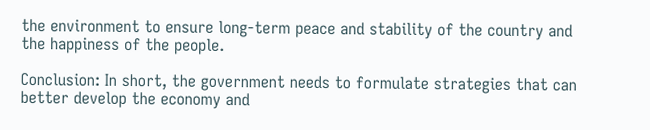the environment to ensure long-term peace and stability of the country and the happiness of the people.

Conclusion: In short, the government needs to formulate strategies that can better develop the economy and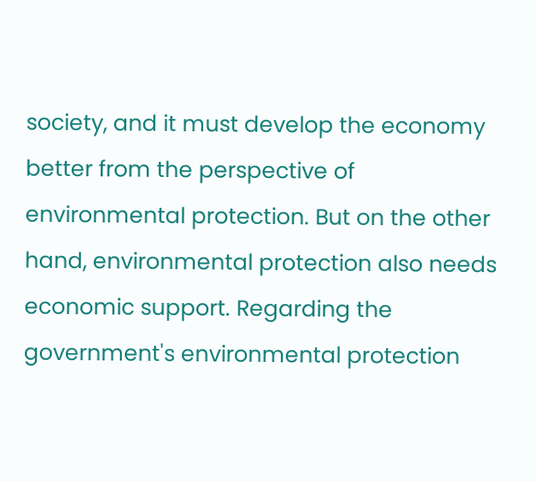society, and it must develop the economy better from the perspective of environmental protection. But on the other hand, environmental protection also needs economic support. Regarding the government's environmental protection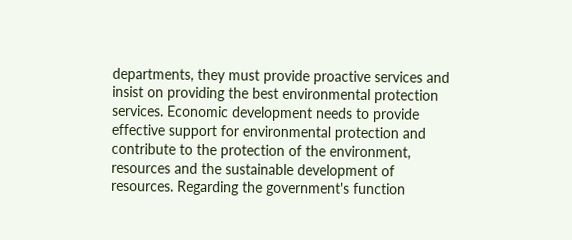departments, they must provide proactive services and insist on providing the best environmental protection services. Economic development needs to provide effective support for environmental protection and contribute to the protection of the environment, resources and the sustainable development of resources. Regarding the government's function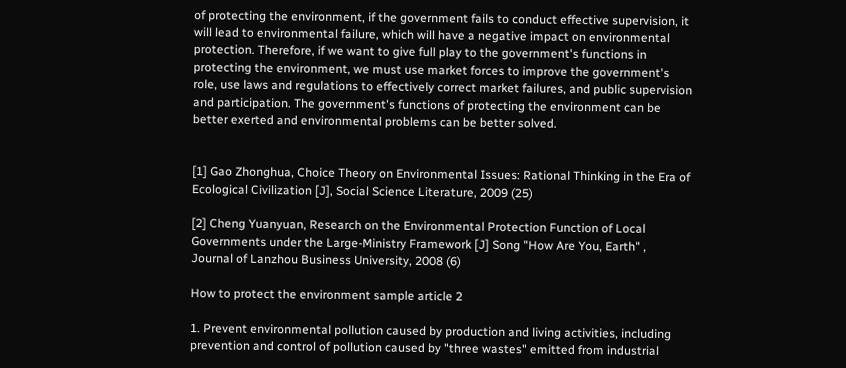of protecting the environment, if the government fails to conduct effective supervision, it will lead to environmental failure, which will have a negative impact on environmental protection. Therefore, if we want to give full play to the government's functions in protecting the environment, we must use market forces to improve the government's role, use laws and regulations to effectively correct market failures, and public supervision and participation. The government's functions of protecting the environment can be better exerted and environmental problems can be better solved.


[1] Gao Zhonghua, Choice Theory on Environmental Issues: Rational Thinking in the Era of Ecological Civilization [J], Social Science Literature, 2009 (25)

[2] Cheng Yuanyuan, Research on the Environmental Protection Function of Local Governments under the Large-Ministry Framework [J] Song "How Are You, Earth" , Journal of Lanzhou Business University, 2008 (6)

How to protect the environment sample article 2

1. Prevent environmental pollution caused by production and living activities, including prevention and control of pollution caused by "three wastes" emitted from industrial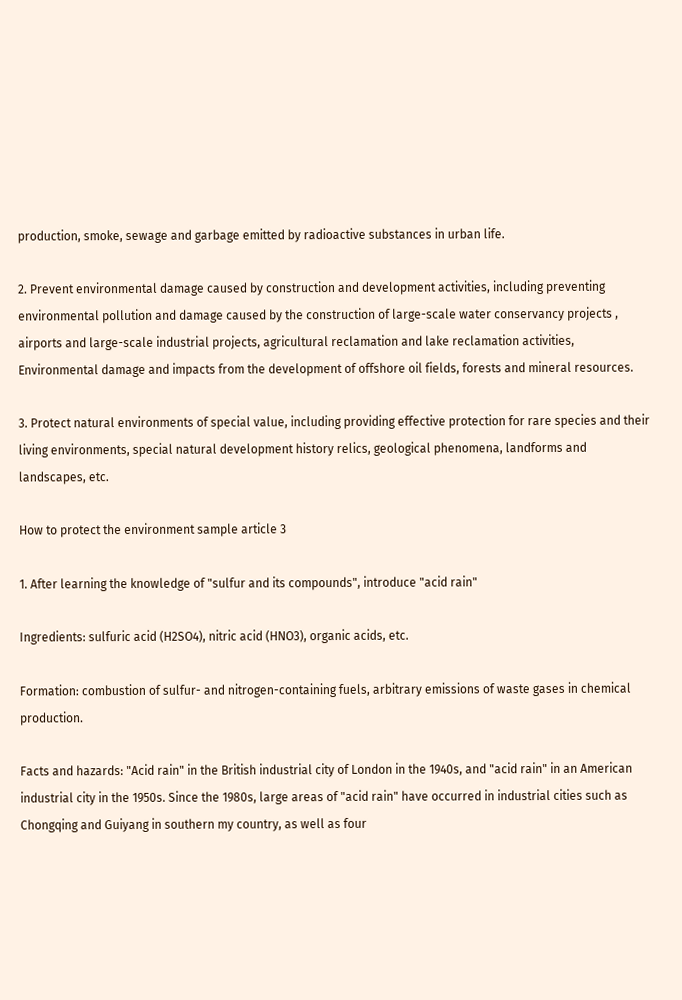production, smoke, sewage and garbage emitted by radioactive substances in urban life.

2. Prevent environmental damage caused by construction and development activities, including preventing environmental pollution and damage caused by the construction of large-scale water conservancy projects , airports and large-scale industrial projects, agricultural reclamation and lake reclamation activities, Environmental damage and impacts from the development of offshore oil fields, forests and mineral resources.

3. Protect natural environments of special value, including providing effective protection for rare species and their living environments, special natural development history relics, geological phenomena, landforms and landscapes, etc.

How to protect the environment sample article 3

1. After learning the knowledge of "sulfur and its compounds", introduce "acid rain"

Ingredients: sulfuric acid (H2SO4), nitric acid (HNO3), organic acids, etc.

Formation: combustion of sulfur- and nitrogen-containing fuels, arbitrary emissions of waste gases in chemical production.

Facts and hazards: "Acid rain" in the British industrial city of London in the 1940s, and "acid rain" in an American industrial city in the 1950s. Since the 1980s, large areas of "acid rain" have occurred in industrial cities such as Chongqing and Guiyang in southern my country, as well as four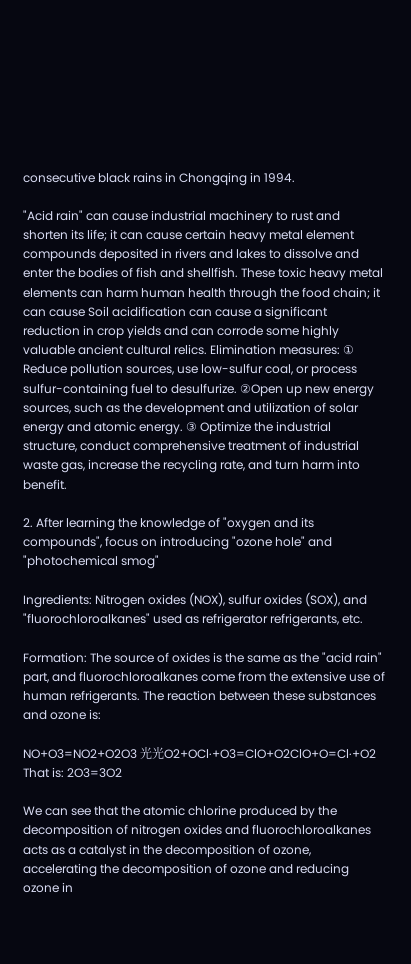consecutive black rains in Chongqing in 1994.

"Acid rain" can cause industrial machinery to rust and shorten its life; it can cause certain heavy metal element compounds deposited in rivers and lakes to dissolve and enter the bodies of fish and shellfish. These toxic heavy metal elements can harm human health through the food chain; it can cause Soil acidification can cause a significant reduction in crop yields and can corrode some highly valuable ancient cultural relics. Elimination measures: ① Reduce pollution sources, use low-sulfur coal, or process sulfur-containing fuel to desulfurize. ②Open up new energy sources, such as the development and utilization of solar energy and atomic energy. ③ Optimize the industrial structure, conduct comprehensive treatment of industrial waste gas, increase the recycling rate, and turn harm into benefit.

2. After learning the knowledge of "oxygen and its compounds", focus on introducing "ozone hole" and "photochemical smog"

Ingredients: Nitrogen oxides (NOX), sulfur oxides (SOX), and "fluorochloroalkanes" used as refrigerator refrigerants, etc.

Formation: The source of oxides is the same as the "acid rain" part, and fluorochloroalkanes come from the extensive use of human refrigerants. The reaction between these substances and ozone is:

NO+O3=NO2+O2O3 光光O2+OCl·+O3=ClO+O2ClO+O=Cl·+O2 That is: 2O3=3O2

We can see that the atomic chlorine produced by the decomposition of nitrogen oxides and fluorochloroalkanes acts as a catalyst in the decomposition of ozone, accelerating the decomposition of ozone and reducing ozone in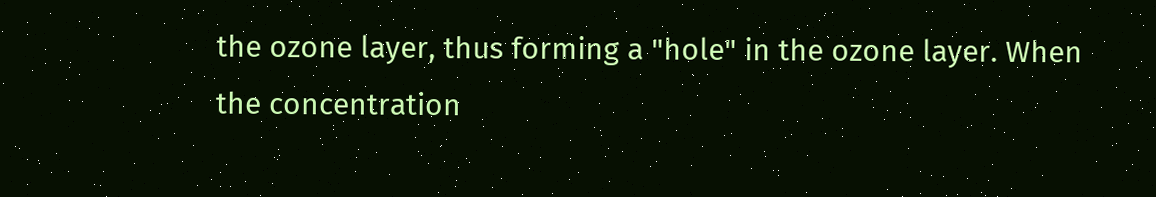the ozone layer, thus forming a "hole" in the ozone layer. When the concentration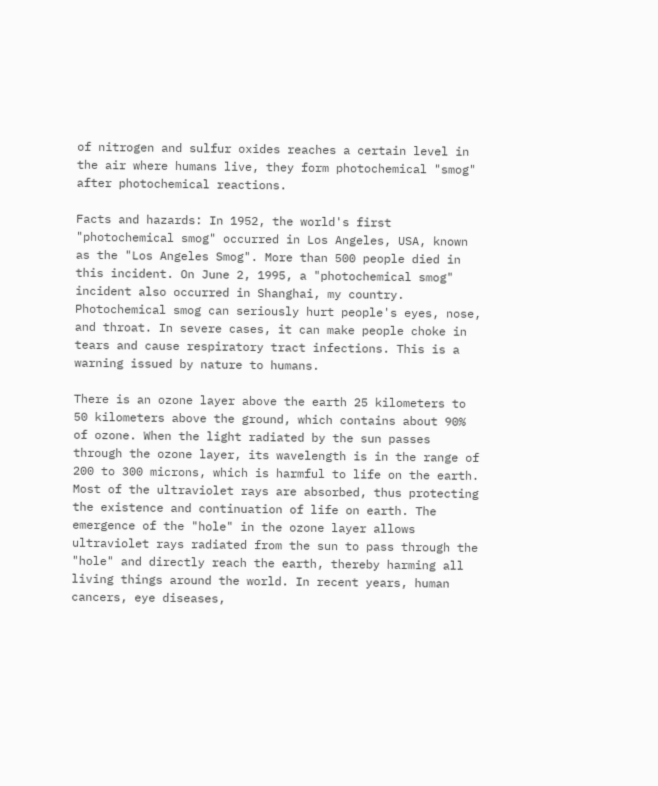of nitrogen and sulfur oxides reaches a certain level in the air where humans live, they form photochemical "smog" after photochemical reactions.

Facts and hazards: In 1952, the world's first "photochemical smog" occurred in Los Angeles, USA, known as the "Los Angeles Smog". More than 500 people died in this incident. On June 2, 1995, a "photochemical smog" incident also occurred in Shanghai, my country. Photochemical smog can seriously hurt people's eyes, nose, and throat. In severe cases, it can make people choke in tears and cause respiratory tract infections. This is a warning issued by nature to humans.

There is an ozone layer above the earth 25 kilometers to 50 kilometers above the ground, which contains about 90% of ozone. When the light radiated by the sun passes through the ozone layer, its wavelength is in the range of 200 to 300 microns, which is harmful to life on the earth. Most of the ultraviolet rays are absorbed, thus protecting the existence and continuation of life on earth. The emergence of the "hole" in the ozone layer allows ultraviolet rays radiated from the sun to pass through the "hole" and directly reach the earth, thereby harming all living things around the world. In recent years, human cancers, eye diseases,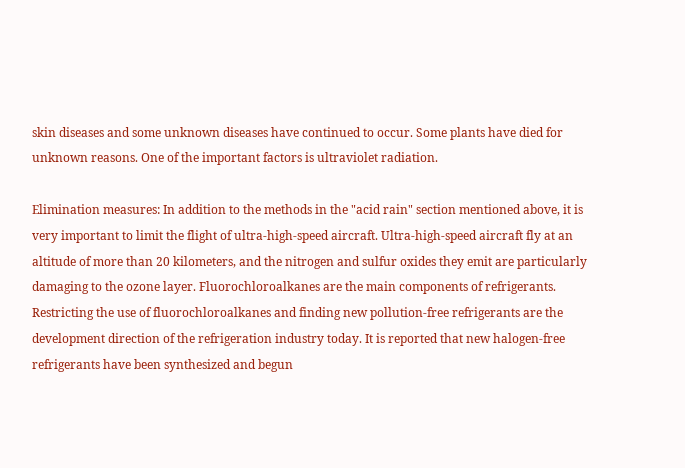skin diseases and some unknown diseases have continued to occur. Some plants have died for unknown reasons. One of the important factors is ultraviolet radiation.

Elimination measures: In addition to the methods in the "acid rain" section mentioned above, it is very important to limit the flight of ultra-high-speed aircraft. Ultra-high-speed aircraft fly at an altitude of more than 20 kilometers, and the nitrogen and sulfur oxides they emit are particularly damaging to the ozone layer. Fluorochloroalkanes are the main components of refrigerants. Restricting the use of fluorochloroalkanes and finding new pollution-free refrigerants are the development direction of the refrigeration industry today. It is reported that new halogen-free refrigerants have been synthesized and begun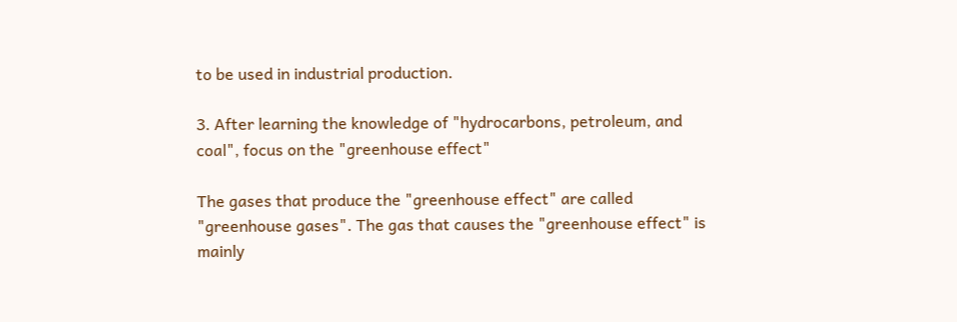to be used in industrial production.

3. After learning the knowledge of "hydrocarbons, petroleum, and coal", focus on the "greenhouse effect"

The gases that produce the "greenhouse effect" are called "greenhouse gases". The gas that causes the "greenhouse effect" is mainly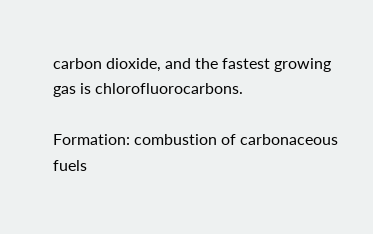carbon dioxide, and the fastest growing gas is chlorofluorocarbons.

Formation: combustion of carbonaceous fuels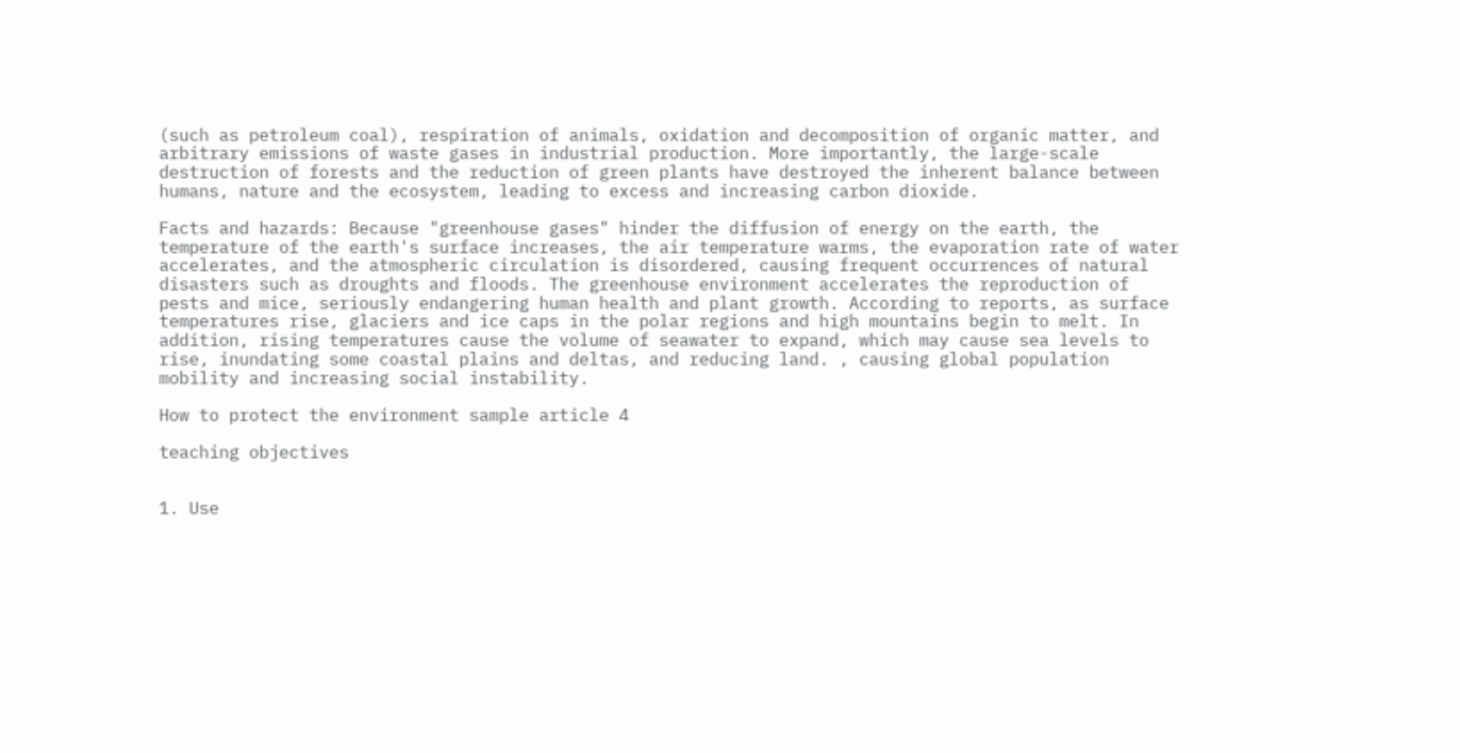(such as petroleum coal), respiration of animals, oxidation and decomposition of organic matter, and arbitrary emissions of waste gases in industrial production. More importantly, the large-scale destruction of forests and the reduction of green plants have destroyed the inherent balance between humans, nature and the ecosystem, leading to excess and increasing carbon dioxide.

Facts and hazards: Because "greenhouse gases" hinder the diffusion of energy on the earth, the temperature of the earth's surface increases, the air temperature warms, the evaporation rate of water accelerates, and the atmospheric circulation is disordered, causing frequent occurrences of natural disasters such as droughts and floods. The greenhouse environment accelerates the reproduction of pests and mice, seriously endangering human health and plant growth. According to reports, as surface temperatures rise, glaciers and ice caps in the polar regions and high mountains begin to melt. In addition, rising temperatures cause the volume of seawater to expand, which may cause sea levels to rise, inundating some coastal plains and deltas, and reducing land. , causing global population mobility and increasing social instability.

How to protect the environment sample article 4

teaching objectives


1. Use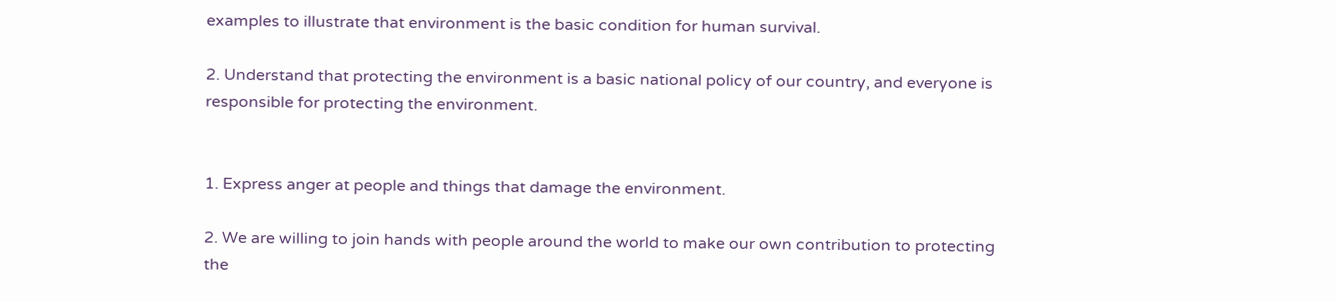examples to illustrate that environment is the basic condition for human survival.

2. Understand that protecting the environment is a basic national policy of our country, and everyone is responsible for protecting the environment.


1. Express anger at people and things that damage the environment.

2. We are willing to join hands with people around the world to make our own contribution to protecting the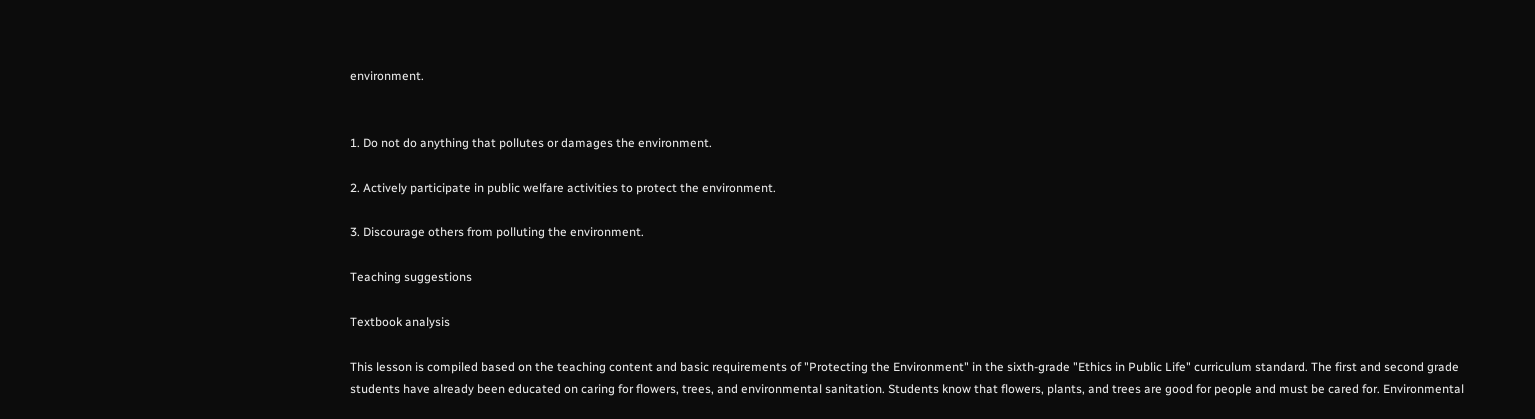environment.


1. Do not do anything that pollutes or damages the environment.

2. Actively participate in public welfare activities to protect the environment.

3. Discourage others from polluting the environment.

Teaching suggestions

Textbook analysis

This lesson is compiled based on the teaching content and basic requirements of "Protecting the Environment" in the sixth-grade "Ethics in Public Life" curriculum standard. The first and second grade students have already been educated on caring for flowers, trees, and environmental sanitation. Students know that flowers, plants, and trees are good for people and must be cared for. Environmental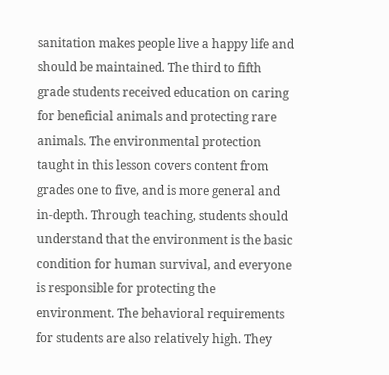sanitation makes people live a happy life and should be maintained. The third to fifth grade students received education on caring for beneficial animals and protecting rare animals. The environmental protection taught in this lesson covers content from grades one to five, and is more general and in-depth. Through teaching, students should understand that the environment is the basic condition for human survival, and everyone is responsible for protecting the environment. The behavioral requirements for students are also relatively high. They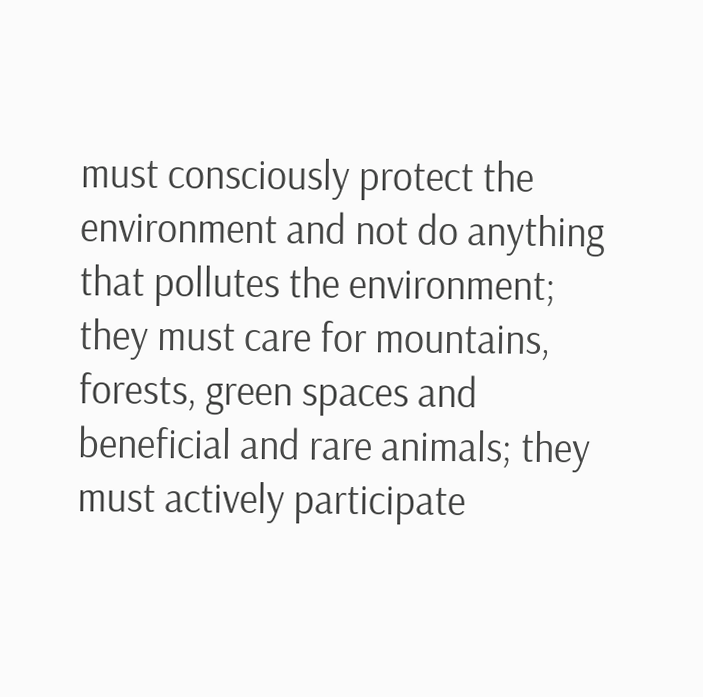must consciously protect the environment and not do anything that pollutes the environment; they must care for mountains, forests, green spaces and beneficial and rare animals; they must actively participate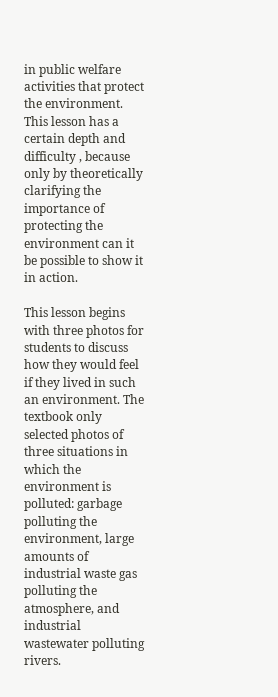in public welfare activities that protect the environment. This lesson has a certain depth and difficulty , because only by theoretically clarifying the importance of protecting the environment can it be possible to show it in action.

This lesson begins with three photos for students to discuss how they would feel if they lived in such an environment. The textbook only selected photos of three situations in which the environment is polluted: garbage polluting the environment, large amounts of industrial waste gas polluting the atmosphere, and industrial wastewater polluting rivers.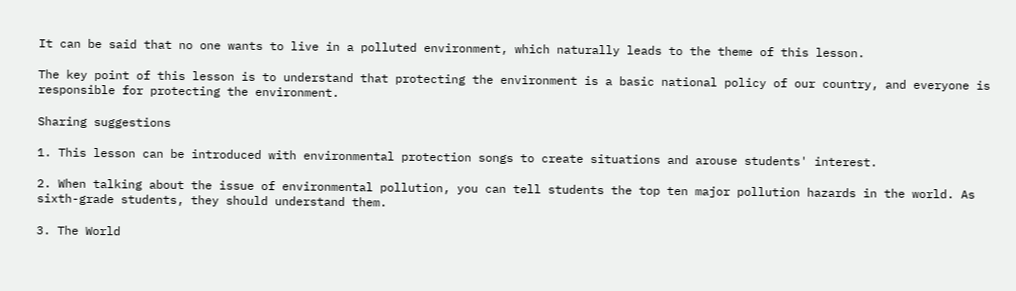It can be said that no one wants to live in a polluted environment, which naturally leads to the theme of this lesson.

The key point of this lesson is to understand that protecting the environment is a basic national policy of our country, and everyone is responsible for protecting the environment.

Sharing suggestions

1. This lesson can be introduced with environmental protection songs to create situations and arouse students' interest.

2. When talking about the issue of environmental pollution, you can tell students the top ten major pollution hazards in the world. As sixth-grade students, they should understand them.

3. The World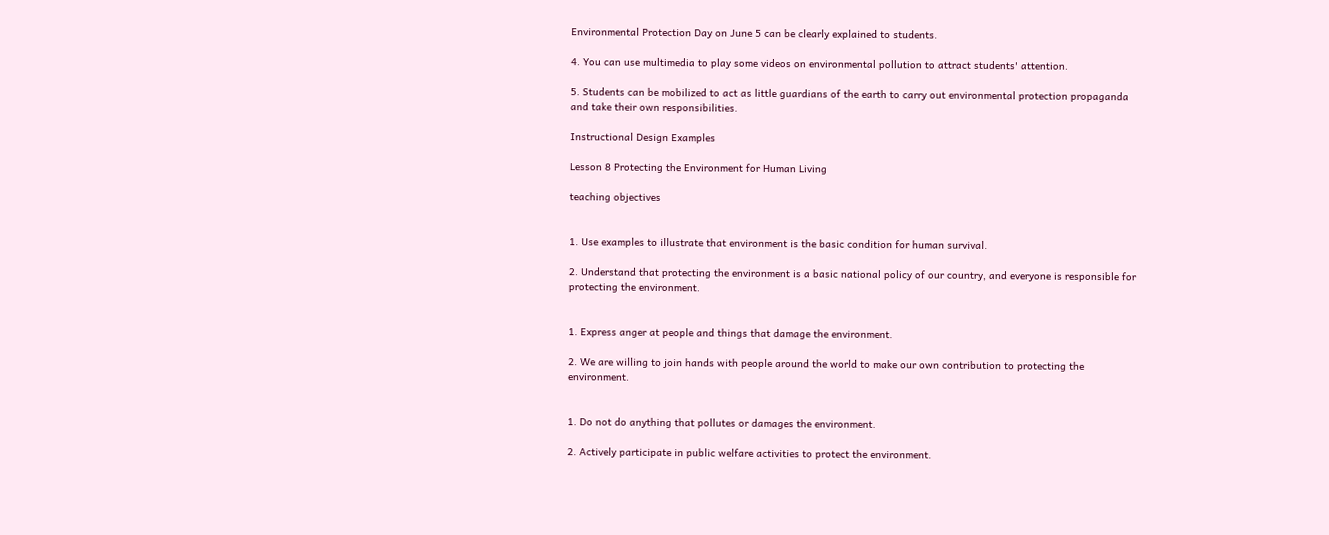Environmental Protection Day on June 5 can be clearly explained to students.

4. You can use multimedia to play some videos on environmental pollution to attract students' attention.

5. Students can be mobilized to act as little guardians of the earth to carry out environmental protection propaganda and take their own responsibilities.

Instructional Design Examples

Lesson 8 Protecting the Environment for Human Living

teaching objectives


1. Use examples to illustrate that environment is the basic condition for human survival.

2. Understand that protecting the environment is a basic national policy of our country, and everyone is responsible for protecting the environment.


1. Express anger at people and things that damage the environment.

2. We are willing to join hands with people around the world to make our own contribution to protecting the environment.


1. Do not do anything that pollutes or damages the environment.

2. Actively participate in public welfare activities to protect the environment.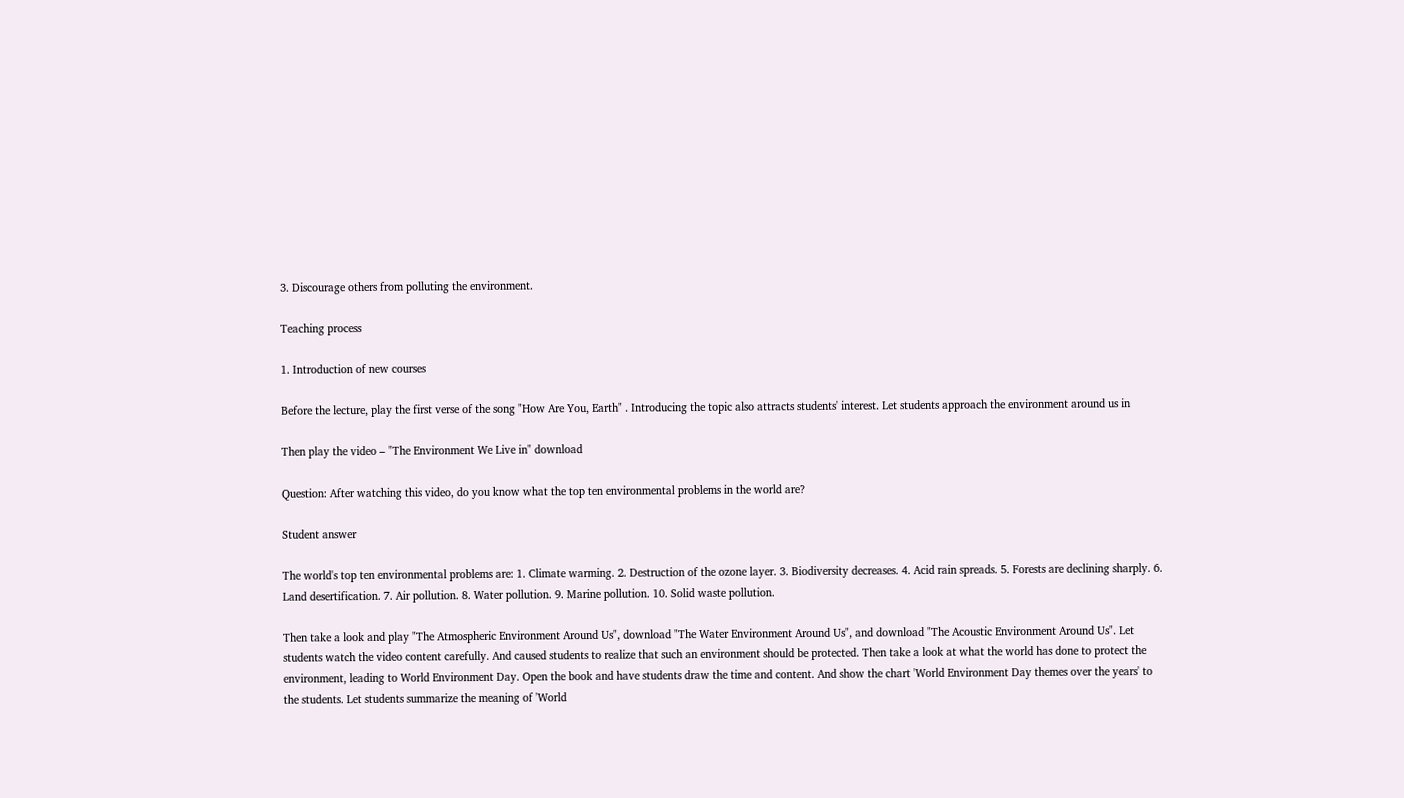3. Discourage others from polluting the environment.

Teaching process

1. Introduction of new courses

Before the lecture, play the first verse of the song "How Are You, Earth" . Introducing the topic also attracts students' interest. Let students approach the environment around us in

Then play the video – "The Environment We Live in" download

Question: After watching this video, do you know what the top ten environmental problems in the world are?

Student answer

The world's top ten environmental problems are: 1. Climate warming. 2. Destruction of the ozone layer. 3. Biodiversity decreases. 4. Acid rain spreads. 5. Forests are declining sharply. 6. Land desertification. 7. Air pollution. 8. Water pollution. 9. Marine pollution. 10. Solid waste pollution.

Then take a look and play "The Atmospheric Environment Around Us", download "The Water Environment Around Us", and download "The Acoustic Environment Around Us". Let students watch the video content carefully. And caused students to realize that such an environment should be protected. Then take a look at what the world has done to protect the environment, leading to World Environment Day. Open the book and have students draw the time and content. And show the chart 'World Environment Day themes over the years' to the students. Let students summarize the meaning of 'World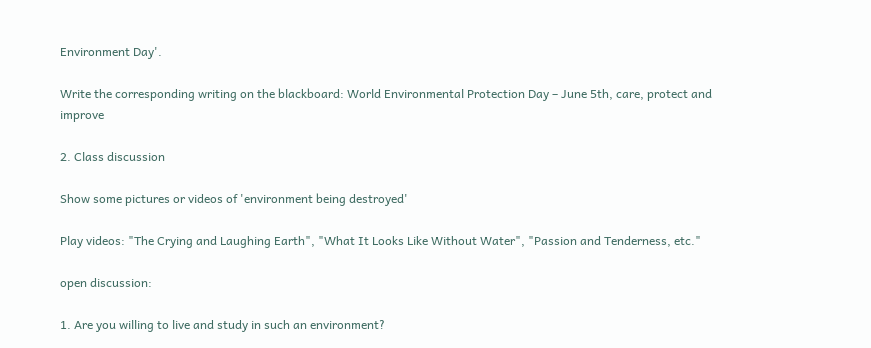Environment Day'.

Write the corresponding writing on the blackboard: World Environmental Protection Day – June 5th, care, protect and improve

2. Class discussion

Show some pictures or videos of 'environment being destroyed'

Play videos: "The Crying and Laughing Earth", "What It Looks Like Without Water", "Passion and Tenderness, etc."

open discussion:

1. Are you willing to live and study in such an environment?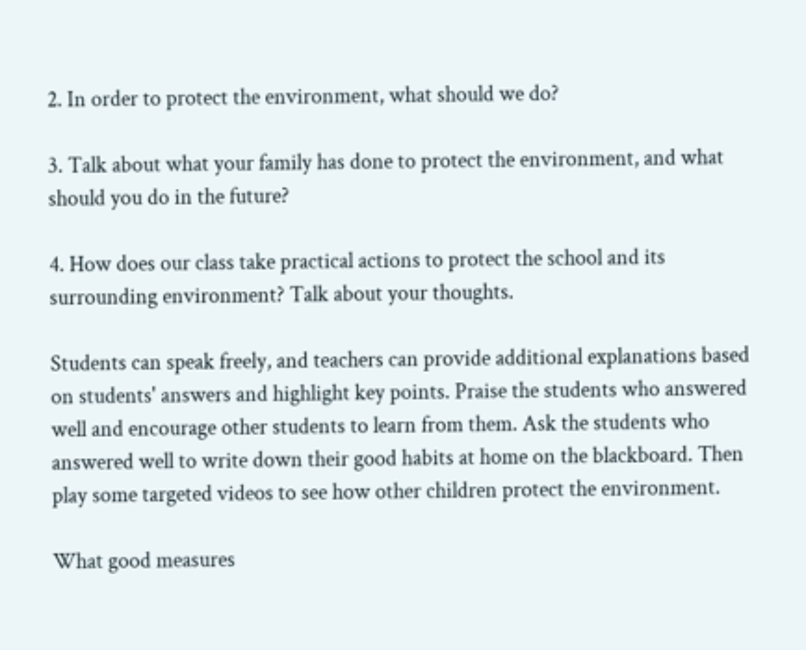2. In order to protect the environment, what should we do?

3. Talk about what your family has done to protect the environment, and what should you do in the future?

4. How does our class take practical actions to protect the school and its surrounding environment? Talk about your thoughts.

Students can speak freely, and teachers can provide additional explanations based on students' answers and highlight key points. Praise the students who answered well and encourage other students to learn from them. Ask the students who answered well to write down their good habits at home on the blackboard. Then play some targeted videos to see how other children protect the environment.

What good measures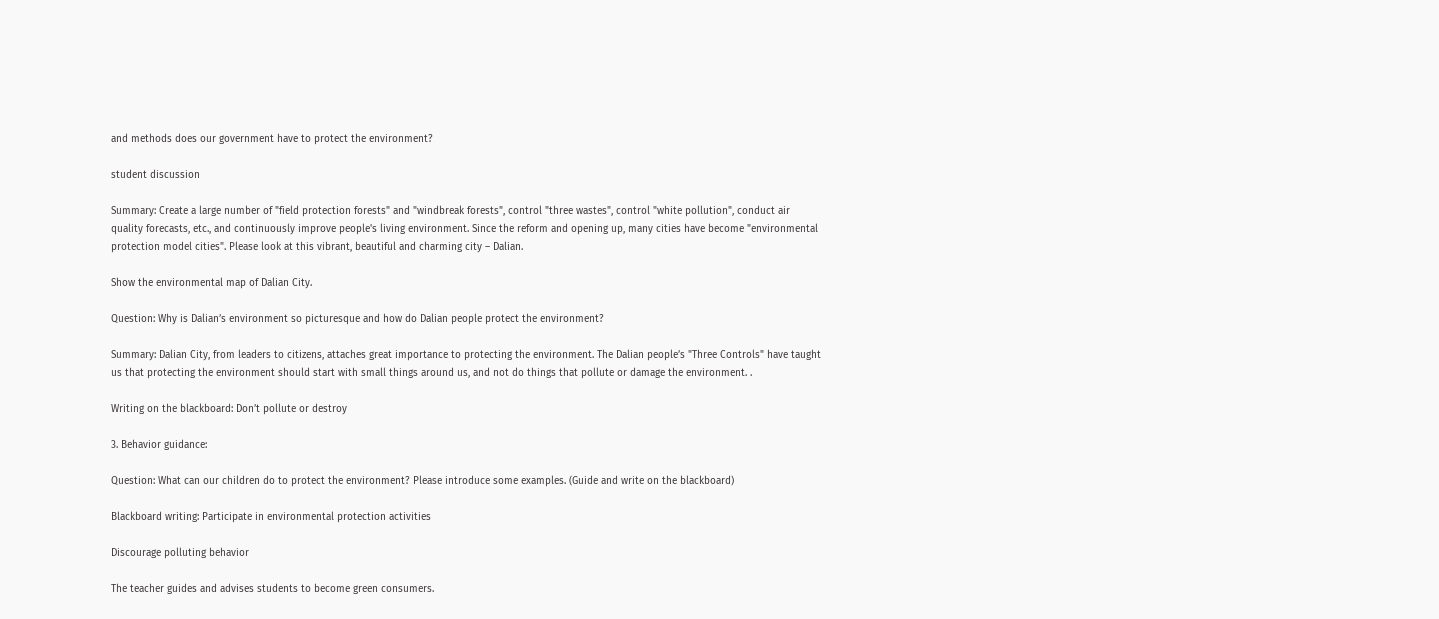and methods does our government have to protect the environment?

student discussion

Summary: Create a large number of "field protection forests" and "windbreak forests", control "three wastes", control "white pollution", conduct air quality forecasts, etc., and continuously improve people's living environment. Since the reform and opening up, many cities have become "environmental protection model cities". Please look at this vibrant, beautiful and charming city – Dalian.

Show the environmental map of Dalian City.

Question: Why is Dalian’s environment so picturesque and how do Dalian people protect the environment?

Summary: Dalian City, from leaders to citizens, attaches great importance to protecting the environment. The Dalian people’s "Three Controls" have taught us that protecting the environment should start with small things around us, and not do things that pollute or damage the environment. .

Writing on the blackboard: Don’t pollute or destroy

3. Behavior guidance:

Question: What can our children do to protect the environment? Please introduce some examples. (Guide and write on the blackboard)

Blackboard writing: Participate in environmental protection activities

Discourage polluting behavior

The teacher guides and advises students to become green consumers.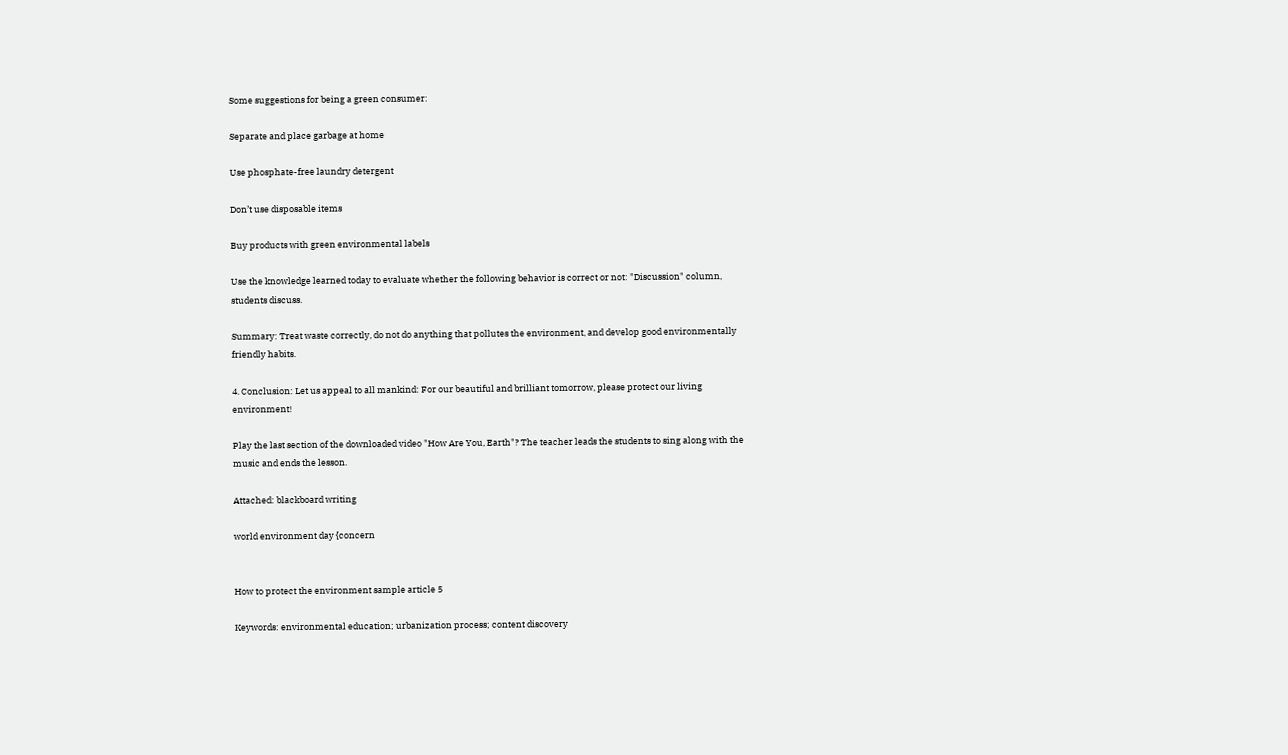Some suggestions for being a green consumer:

Separate and place garbage at home

Use phosphate-free laundry detergent

Don’t use disposable items

Buy products with green environmental labels

Use the knowledge learned today to evaluate whether the following behavior is correct or not: "Discussion" column, students discuss.

Summary: Treat waste correctly, do not do anything that pollutes the environment, and develop good environmentally friendly habits.

4. Conclusion: Let us appeal to all mankind: For our beautiful and brilliant tomorrow, please protect our living environment!

Play the last section of the downloaded video "How Are You, Earth"? The teacher leads the students to sing along with the music and ends the lesson.

Attached: blackboard writing

world environment day {concern


How to protect the environment sample article 5

Keywords: environmental education; urbanization process; content discovery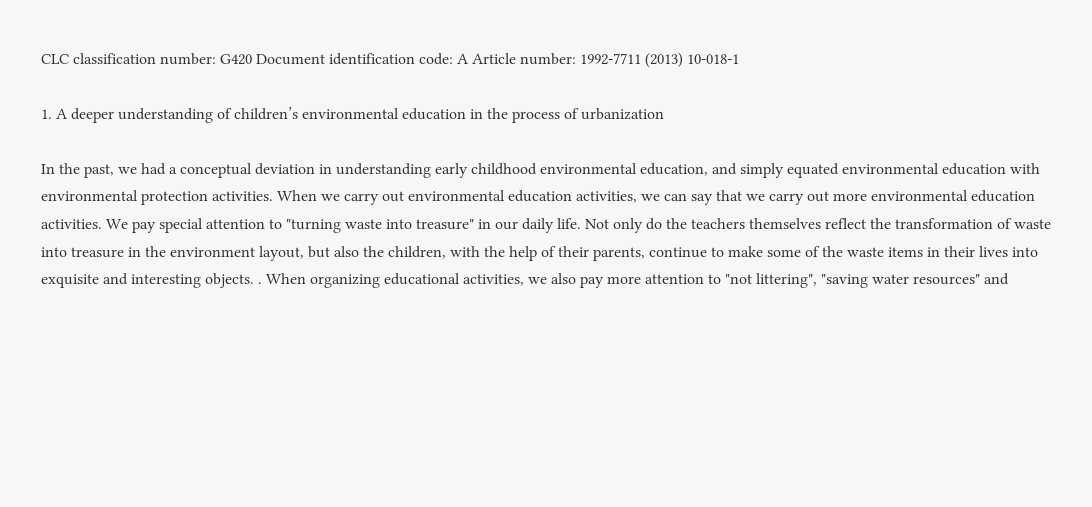CLC classification number: G420 Document identification code: A Article number: 1992-7711 (2013) 10-018-1

1. A deeper understanding of children’s environmental education in the process of urbanization

In the past, we had a conceptual deviation in understanding early childhood environmental education, and simply equated environmental education with environmental protection activities. When we carry out environmental education activities, we can say that we carry out more environmental education activities. We pay special attention to "turning waste into treasure" in our daily life. Not only do the teachers themselves reflect the transformation of waste into treasure in the environment layout, but also the children, with the help of their parents, continue to make some of the waste items in their lives into exquisite and interesting objects. . When organizing educational activities, we also pay more attention to "not littering", "saving water resources" and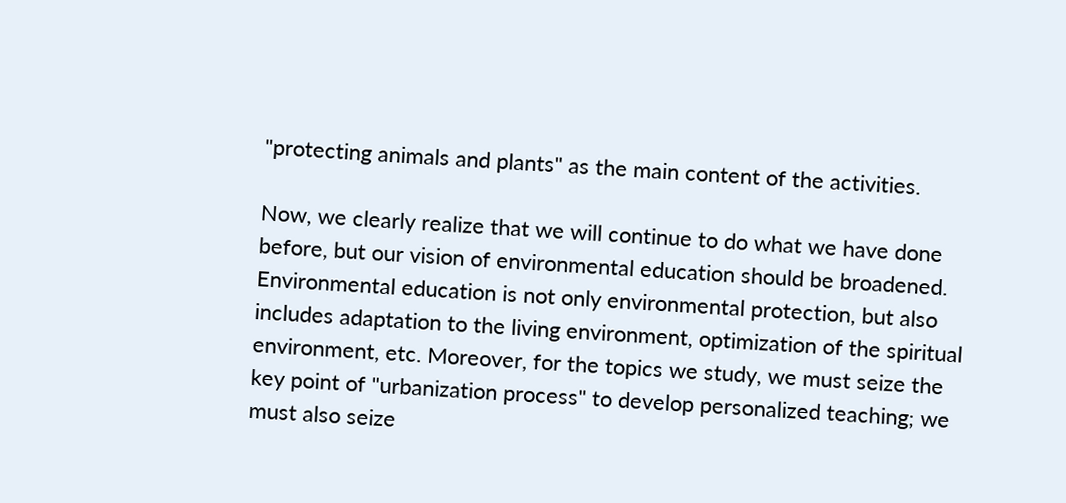"protecting animals and plants" as the main content of the activities.

Now, we clearly realize that we will continue to do what we have done before, but our vision of environmental education should be broadened. Environmental education is not only environmental protection, but also includes adaptation to the living environment, optimization of the spiritual environment, etc. Moreover, for the topics we study, we must seize the key point of "urbanization process" to develop personalized teaching; we must also seize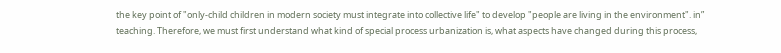the key point of "only-child children in modern society must integrate into collective life" to develop "people are living in the environment". in” teaching. Therefore, we must first understand what kind of special process urbanization is, what aspects have changed during this process,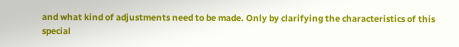and what kind of adjustments need to be made. Only by clarifying the characteristics of this special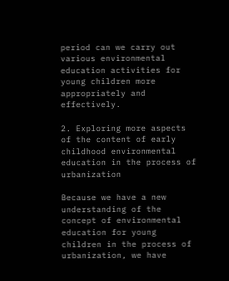period can we carry out various environmental education activities for young children more appropriately and effectively.

2. Exploring more aspects of the content of early childhood environmental education in the process of urbanization

Because we have a new understanding of the concept of environmental education for young children in the process of urbanization, we have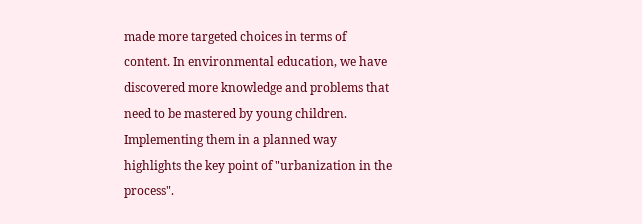made more targeted choices in terms of content. In environmental education, we have discovered more knowledge and problems that need to be mastered by young children. Implementing them in a planned way highlights the key point of "urbanization in the process".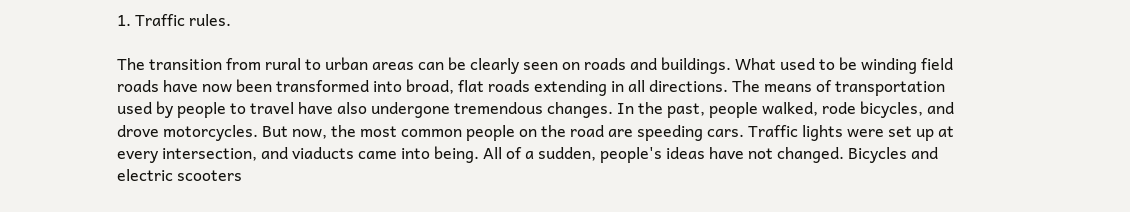1. Traffic rules.

The transition from rural to urban areas can be clearly seen on roads and buildings. What used to be winding field roads have now been transformed into broad, flat roads extending in all directions. The means of transportation used by people to travel have also undergone tremendous changes. In the past, people walked, rode bicycles, and drove motorcycles. But now, the most common people on the road are speeding cars. Traffic lights were set up at every intersection, and viaducts came into being. All of a sudden, people's ideas have not changed. Bicycles and electric scooters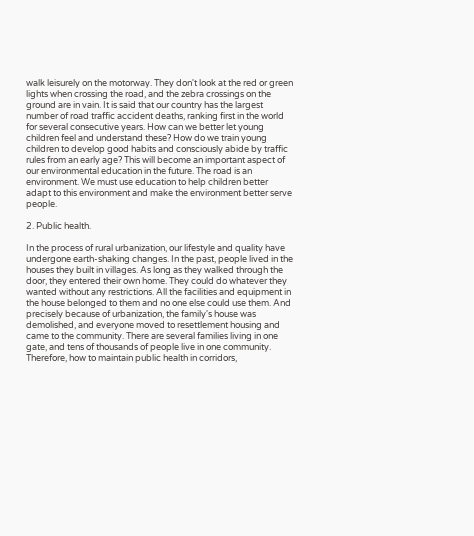walk leisurely on the motorway. They don't look at the red or green lights when crossing the road, and the zebra crossings on the ground are in vain. It is said that our country has the largest number of road traffic accident deaths, ranking first in the world for several consecutive years. How can we better let young children feel and understand these? How do we train young children to develop good habits and consciously abide by traffic rules from an early age? This will become an important aspect of our environmental education in the future. The road is an environment. We must use education to help children better adapt to this environment and make the environment better serve people.

2. Public health.

In the process of rural urbanization, our lifestyle and quality have undergone earth-shaking changes. In the past, people lived in the houses they built in villages. As long as they walked through the door, they entered their own home. They could do whatever they wanted without any restrictions. All the facilities and equipment in the house belonged to them and no one else could use them. And precisely because of urbanization, the family's house was demolished, and everyone moved to resettlement housing and came to the community. There are several families living in one gate, and tens of thousands of people live in one community. Therefore, how to maintain public health in corridors,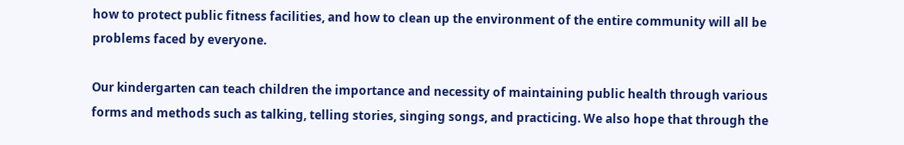how to protect public fitness facilities, and how to clean up the environment of the entire community will all be problems faced by everyone.

Our kindergarten can teach children the importance and necessity of maintaining public health through various forms and methods such as talking, telling stories, singing songs, and practicing. We also hope that through the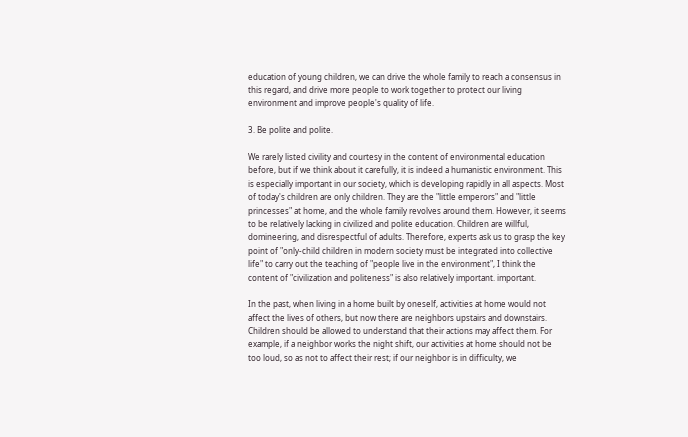education of young children, we can drive the whole family to reach a consensus in this regard, and drive more people to work together to protect our living environment and improve people's quality of life.

3. Be polite and polite.

We rarely listed civility and courtesy in the content of environmental education before, but if we think about it carefully, it is indeed a humanistic environment. This is especially important in our society, which is developing rapidly in all aspects. Most of today's children are only children. They are the "little emperors" and "little princesses" at home, and the whole family revolves around them. However, it seems to be relatively lacking in civilized and polite education. Children are willful, domineering, and disrespectful of adults. Therefore, experts ask us to grasp the key point of "only-child children in modern society must be integrated into collective life" to carry out the teaching of "people live in the environment", I think the content of "civilization and politeness" is also relatively important. important.

In the past, when living in a home built by oneself, activities at home would not affect the lives of others, but now there are neighbors upstairs and downstairs. Children should be allowed to understand that their actions may affect them. For example, if a neighbor works the night shift, our activities at home should not be too loud, so as not to affect their rest; if our neighbor is in difficulty, we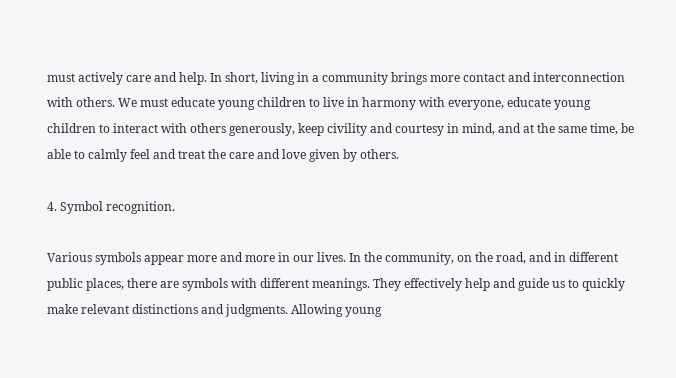must actively care and help. In short, living in a community brings more contact and interconnection with others. We must educate young children to live in harmony with everyone, educate young children to interact with others generously, keep civility and courtesy in mind, and at the same time, be able to calmly feel and treat the care and love given by others.

4. Symbol recognition.

Various symbols appear more and more in our lives. In the community, on the road, and in different public places, there are symbols with different meanings. They effectively help and guide us to quickly make relevant distinctions and judgments. Allowing young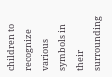children to recognize various symbols in their surrounding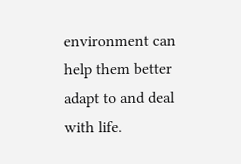environment can help them better adapt to and deal with life.